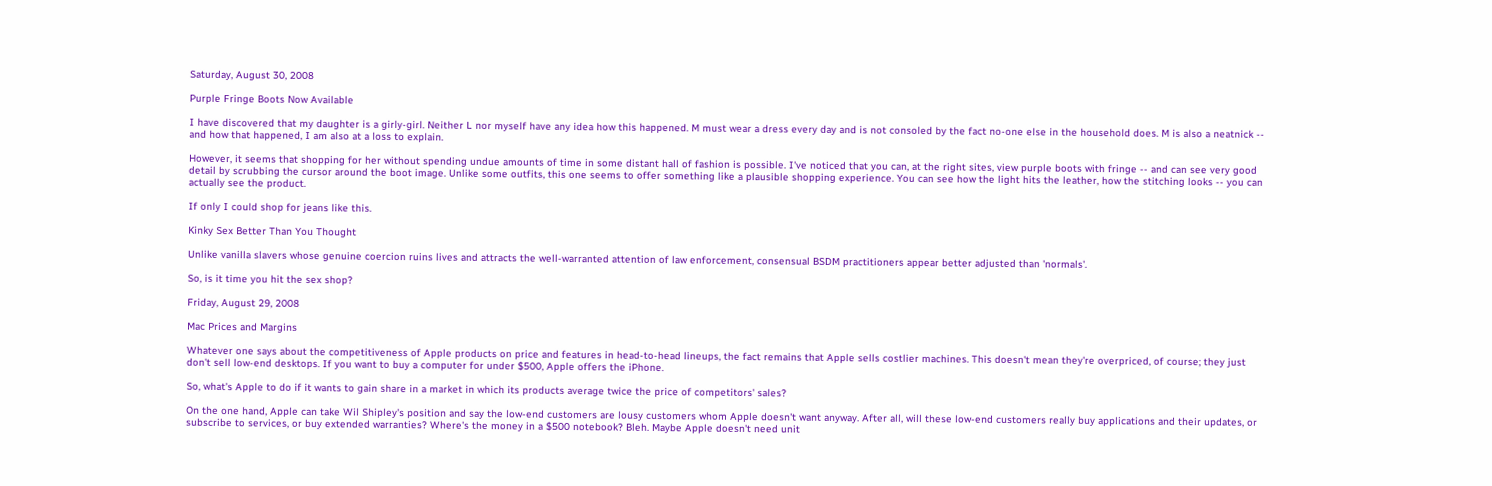Saturday, August 30, 2008

Purple Fringe Boots Now Available

I have discovered that my daughter is a girly-girl. Neither L nor myself have any idea how this happened. M must wear a dress every day and is not consoled by the fact no-one else in the household does. M is also a neatnick -- and how that happened, I am also at a loss to explain.

However, it seems that shopping for her without spending undue amounts of time in some distant hall of fashion is possible. I've noticed that you can, at the right sites, view purple boots with fringe -- and can see very good detail by scrubbing the cursor around the boot image. Unlike some outfits, this one seems to offer something like a plausible shopping experience. You can see how the light hits the leather, how the stitching looks -- you can actually see the product.

If only I could shop for jeans like this.

Kinky Sex Better Than You Thought

Unlike vanilla slavers whose genuine coercion ruins lives and attracts the well-warranted attention of law enforcement, consensual BSDM practitioners appear better adjusted than 'normals'.

So, is it time you hit the sex shop?

Friday, August 29, 2008

Mac Prices and Margins

Whatever one says about the competitiveness of Apple products on price and features in head-to-head lineups, the fact remains that Apple sells costlier machines. This doesn't mean they're overpriced, of course; they just don't sell low-end desktops. If you want to buy a computer for under $500, Apple offers the iPhone.

So, what's Apple to do if it wants to gain share in a market in which its products average twice the price of competitors' sales?

On the one hand, Apple can take Wil Shipley's position and say the low-end customers are lousy customers whom Apple doesn't want anyway. After all, will these low-end customers really buy applications and their updates, or subscribe to services, or buy extended warranties? Where's the money in a $500 notebook? Bleh. Maybe Apple doesn't need unit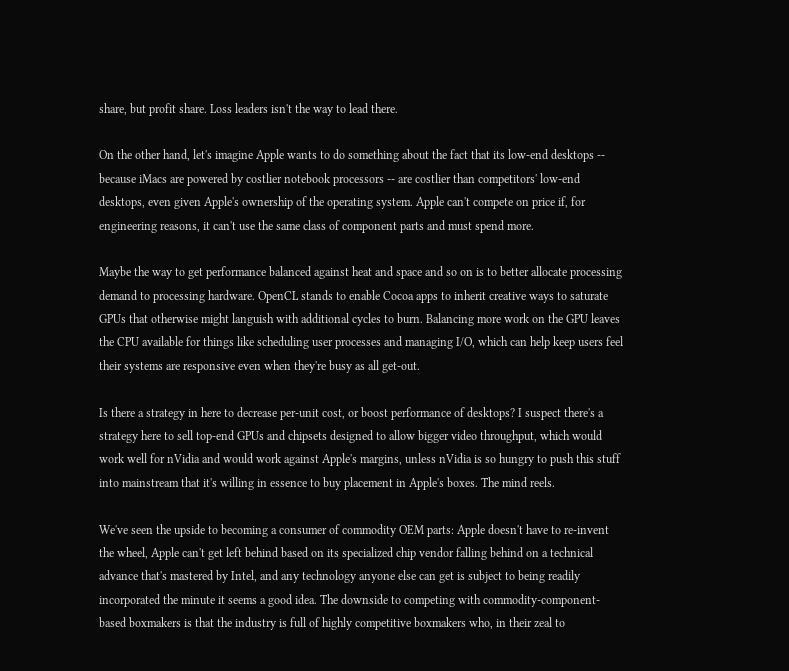share, but profit share. Loss leaders isn't the way to lead there.

On the other hand, let's imagine Apple wants to do something about the fact that its low-end desktops -- because iMacs are powered by costlier notebook processors -- are costlier than competitors' low-end desktops, even given Apple's ownership of the operating system. Apple can't compete on price if, for engineering reasons, it can't use the same class of component parts and must spend more.

Maybe the way to get performance balanced against heat and space and so on is to better allocate processing demand to processing hardware. OpenCL stands to enable Cocoa apps to inherit creative ways to saturate GPUs that otherwise might languish with additional cycles to burn. Balancing more work on the GPU leaves the CPU available for things like scheduling user processes and managing I/O, which can help keep users feel their systems are responsive even when they're busy as all get-out.

Is there a strategy in here to decrease per-unit cost, or boost performance of desktops? I suspect there's a strategy here to sell top-end GPUs and chipsets designed to allow bigger video throughput, which would work well for nVidia and would work against Apple's margins, unless nVidia is so hungry to push this stuff into mainstream that it's willing in essence to buy placement in Apple's boxes. The mind reels.

We've seen the upside to becoming a consumer of commodity OEM parts: Apple doesn't have to re-invent the wheel, Apple can't get left behind based on its specialized chip vendor falling behind on a technical advance that's mastered by Intel, and any technology anyone else can get is subject to being readily incorporated the minute it seems a good idea. The downside to competing with commodity-component-based boxmakers is that the industry is full of highly competitive boxmakers who, in their zeal to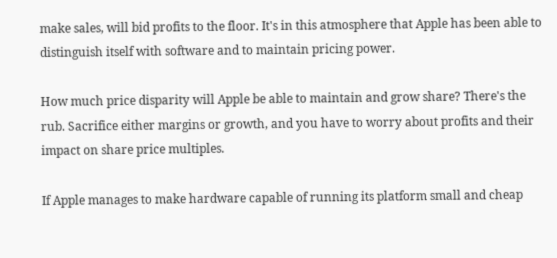make sales, will bid profits to the floor. It's in this atmosphere that Apple has been able to distinguish itself with software and to maintain pricing power.

How much price disparity will Apple be able to maintain and grow share? There's the rub. Sacrifice either margins or growth, and you have to worry about profits and their impact on share price multiples.

If Apple manages to make hardware capable of running its platform small and cheap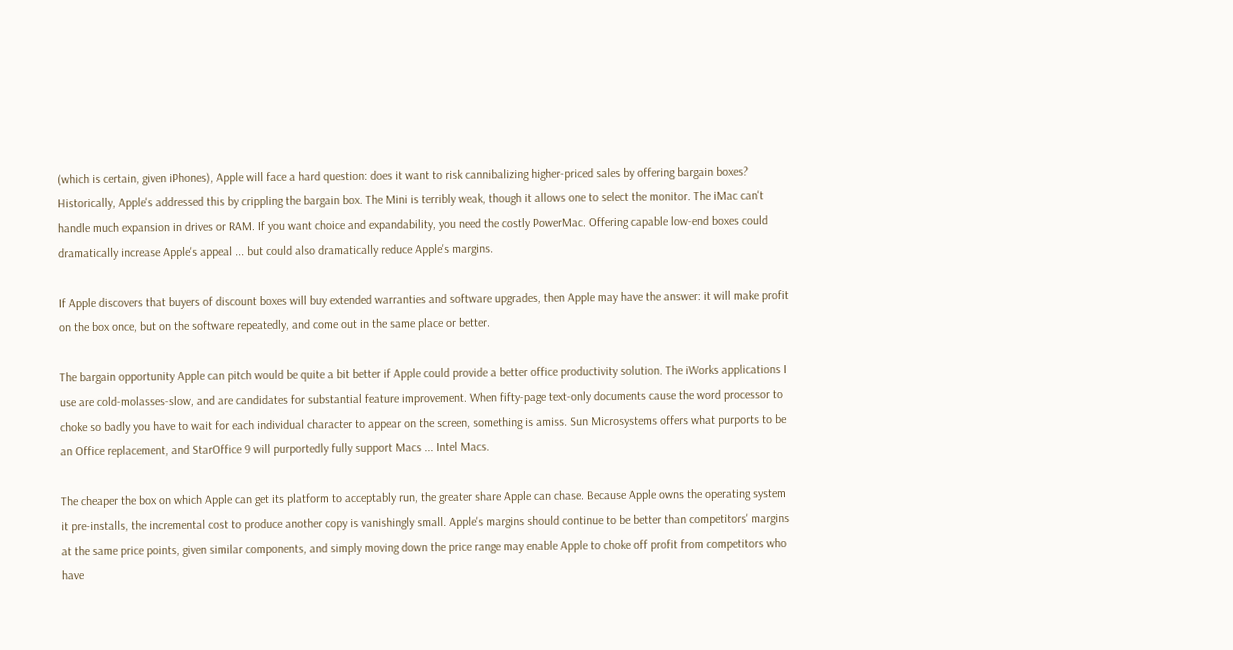(which is certain, given iPhones), Apple will face a hard question: does it want to risk cannibalizing higher-priced sales by offering bargain boxes? Historically, Apple's addressed this by crippling the bargain box. The Mini is terribly weak, though it allows one to select the monitor. The iMac can't handle much expansion in drives or RAM. If you want choice and expandability, you need the costly PowerMac. Offering capable low-end boxes could dramatically increase Apple's appeal ... but could also dramatically reduce Apple's margins.

If Apple discovers that buyers of discount boxes will buy extended warranties and software upgrades, then Apple may have the answer: it will make profit on the box once, but on the software repeatedly, and come out in the same place or better.

The bargain opportunity Apple can pitch would be quite a bit better if Apple could provide a better office productivity solution. The iWorks applications I use are cold-molasses-slow, and are candidates for substantial feature improvement. When fifty-page text-only documents cause the word processor to choke so badly you have to wait for each individual character to appear on the screen, something is amiss. Sun Microsystems offers what purports to be an Office replacement, and StarOffice 9 will purportedly fully support Macs ... Intel Macs.

The cheaper the box on which Apple can get its platform to acceptably run, the greater share Apple can chase. Because Apple owns the operating system it pre-installs, the incremental cost to produce another copy is vanishingly small. Apple's margins should continue to be better than competitors' margins at the same price points, given similar components, and simply moving down the price range may enable Apple to choke off profit from competitors who have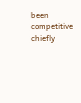been competitive chiefly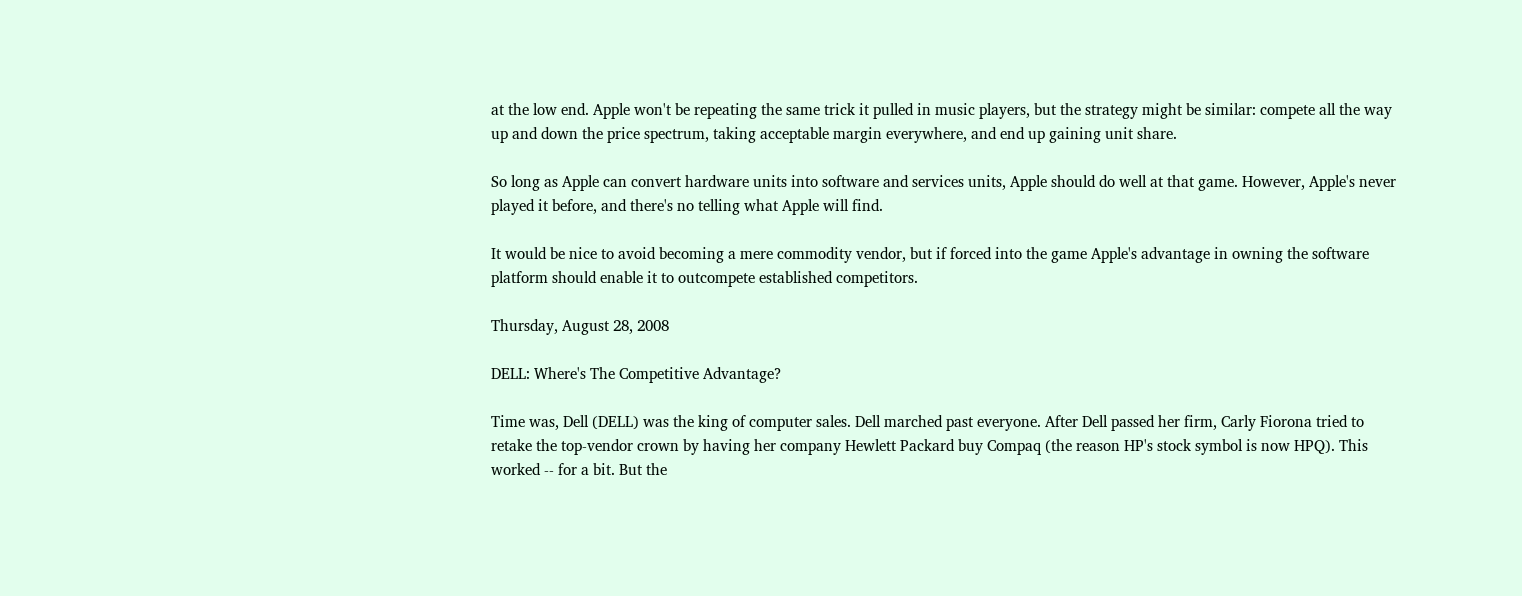at the low end. Apple won't be repeating the same trick it pulled in music players, but the strategy might be similar: compete all the way up and down the price spectrum, taking acceptable margin everywhere, and end up gaining unit share.

So long as Apple can convert hardware units into software and services units, Apple should do well at that game. However, Apple's never played it before, and there's no telling what Apple will find.

It would be nice to avoid becoming a mere commodity vendor, but if forced into the game Apple's advantage in owning the software platform should enable it to outcompete established competitors.

Thursday, August 28, 2008

DELL: Where's The Competitive Advantage?

Time was, Dell (DELL) was the king of computer sales. Dell marched past everyone. After Dell passed her firm, Carly Fiorona tried to retake the top-vendor crown by having her company Hewlett Packard buy Compaq (the reason HP's stock symbol is now HPQ). This worked -- for a bit. But the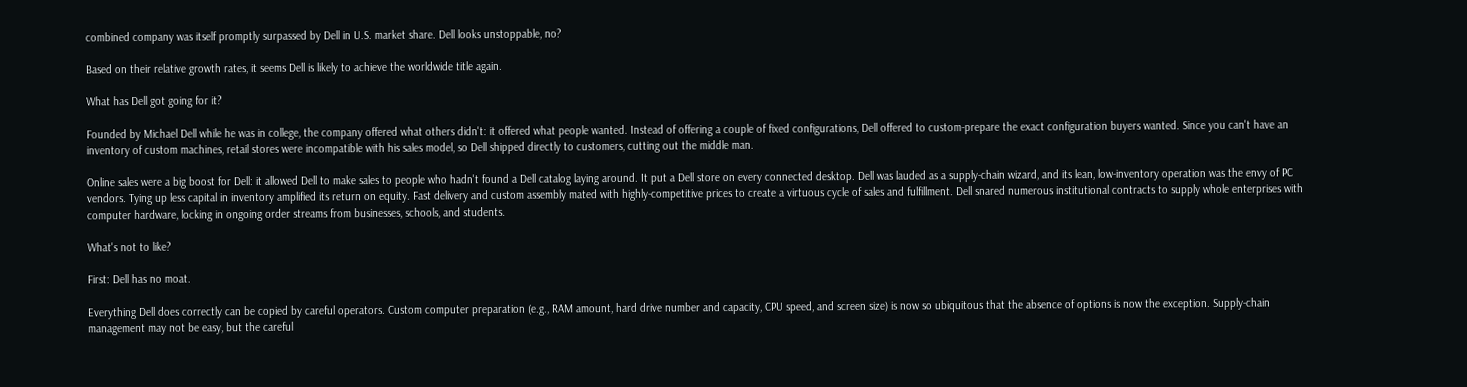combined company was itself promptly surpassed by Dell in U.S. market share. Dell looks unstoppable, no?

Based on their relative growth rates, it seems Dell is likely to achieve the worldwide title again.

What has Dell got going for it?

Founded by Michael Dell while he was in college, the company offered what others didn't: it offered what people wanted. Instead of offering a couple of fixed configurations, Dell offered to custom-prepare the exact configuration buyers wanted. Since you can't have an inventory of custom machines, retail stores were incompatible with his sales model, so Dell shipped directly to customers, cutting out the middle man.

Online sales were a big boost for Dell: it allowed Dell to make sales to people who hadn't found a Dell catalog laying around. It put a Dell store on every connected desktop. Dell was lauded as a supply-chain wizard, and its lean, low-inventory operation was the envy of PC vendors. Tying up less capital in inventory amplified its return on equity. Fast delivery and custom assembly mated with highly-competitive prices to create a virtuous cycle of sales and fulfillment. Dell snared numerous institutional contracts to supply whole enterprises with computer hardware, locking in ongoing order streams from businesses, schools, and students.

What's not to like?

First: Dell has no moat.

Everything Dell does correctly can be copied by careful operators. Custom computer preparation (e.g., RAM amount, hard drive number and capacity, CPU speed, and screen size) is now so ubiquitous that the absence of options is now the exception. Supply-chain management may not be easy, but the careful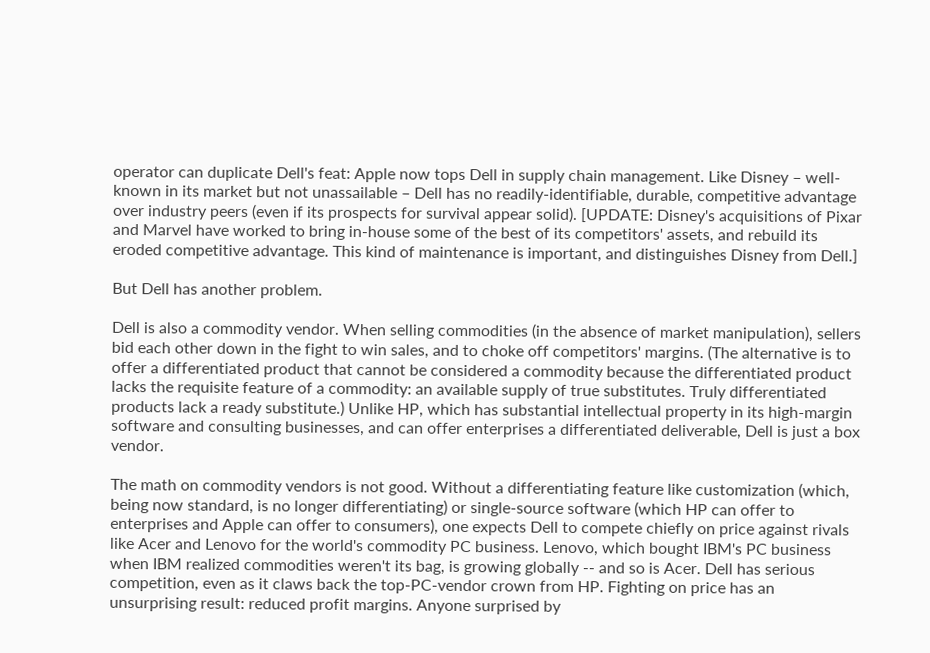operator can duplicate Dell's feat: Apple now tops Dell in supply chain management. Like Disney – well-known in its market but not unassailable – Dell has no readily-identifiable, durable, competitive advantage over industry peers (even if its prospects for survival appear solid). [UPDATE: Disney's acquisitions of Pixar and Marvel have worked to bring in-house some of the best of its competitors' assets, and rebuild its eroded competitive advantage. This kind of maintenance is important, and distinguishes Disney from Dell.]

But Dell has another problem.

Dell is also a commodity vendor. When selling commodities (in the absence of market manipulation), sellers bid each other down in the fight to win sales, and to choke off competitors' margins. (The alternative is to offer a differentiated product that cannot be considered a commodity because the differentiated product lacks the requisite feature of a commodity: an available supply of true substitutes. Truly differentiated products lack a ready substitute.) Unlike HP, which has substantial intellectual property in its high-margin software and consulting businesses, and can offer enterprises a differentiated deliverable, Dell is just a box vendor.

The math on commodity vendors is not good. Without a differentiating feature like customization (which, being now standard, is no longer differentiating) or single-source software (which HP can offer to enterprises and Apple can offer to consumers), one expects Dell to compete chiefly on price against rivals like Acer and Lenovo for the world's commodity PC business. Lenovo, which bought IBM's PC business when IBM realized commodities weren't its bag, is growing globally -- and so is Acer. Dell has serious competition, even as it claws back the top-PC-vendor crown from HP. Fighting on price has an unsurprising result: reduced profit margins. Anyone surprised by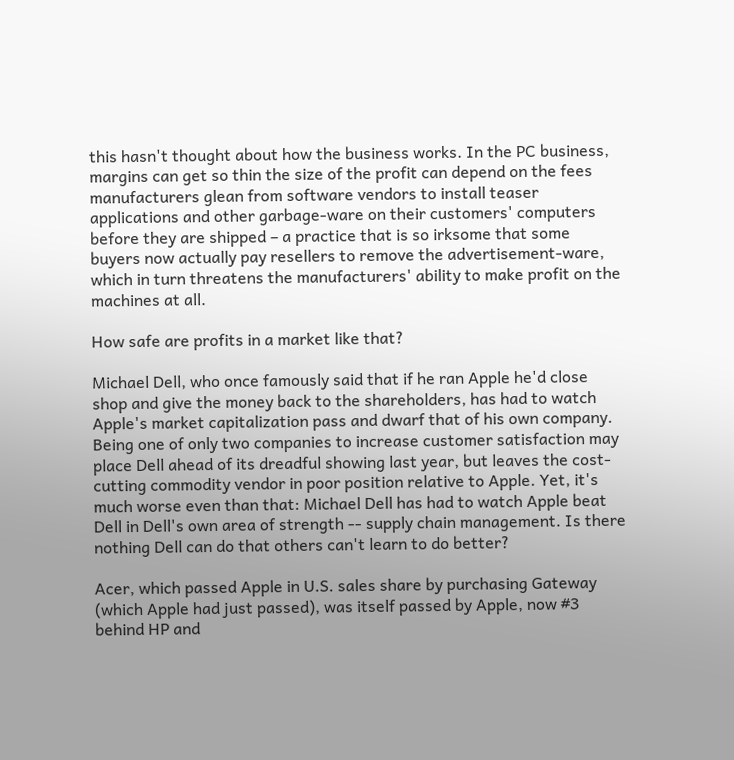this hasn't thought about how the business works. In the PC business, margins can get so thin the size of the profit can depend on the fees manufacturers glean from software vendors to install teaser applications and other garbage-ware on their customers' computers before they are shipped – a practice that is so irksome that some buyers now actually pay resellers to remove the advertisement-ware, which in turn threatens the manufacturers' ability to make profit on the machines at all.

How safe are profits in a market like that?

Michael Dell, who once famously said that if he ran Apple he'd close shop and give the money back to the shareholders, has had to watch Apple's market capitalization pass and dwarf that of his own company. Being one of only two companies to increase customer satisfaction may place Dell ahead of its dreadful showing last year, but leaves the cost-cutting commodity vendor in poor position relative to Apple. Yet, it's much worse even than that: Michael Dell has had to watch Apple beat Dell in Dell's own area of strength -- supply chain management. Is there nothing Dell can do that others can't learn to do better?

Acer, which passed Apple in U.S. sales share by purchasing Gateway (which Apple had just passed), was itself passed by Apple, now #3 behind HP and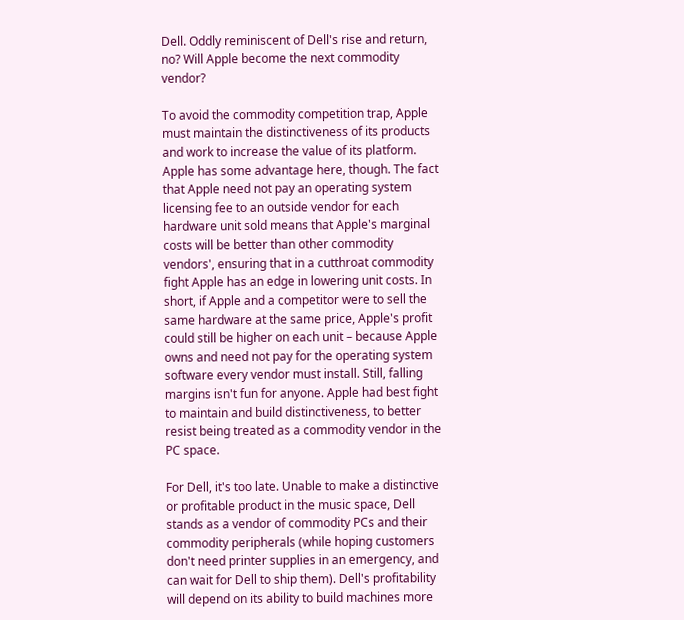Dell. Oddly reminiscent of Dell's rise and return, no? Will Apple become the next commodity vendor?

To avoid the commodity competition trap, Apple must maintain the distinctiveness of its products and work to increase the value of its platform. Apple has some advantage here, though. The fact that Apple need not pay an operating system licensing fee to an outside vendor for each hardware unit sold means that Apple's marginal costs will be better than other commodity vendors', ensuring that in a cutthroat commodity fight Apple has an edge in lowering unit costs. In short, if Apple and a competitor were to sell the same hardware at the same price, Apple's profit could still be higher on each unit – because Apple owns and need not pay for the operating system software every vendor must install. Still, falling margins isn't fun for anyone. Apple had best fight to maintain and build distinctiveness, to better resist being treated as a commodity vendor in the PC space.

For Dell, it's too late. Unable to make a distinctive or profitable product in the music space, Dell stands as a vendor of commodity PCs and their commodity peripherals (while hoping customers don't need printer supplies in an emergency, and can wait for Dell to ship them). Dell's profitability will depend on its ability to build machines more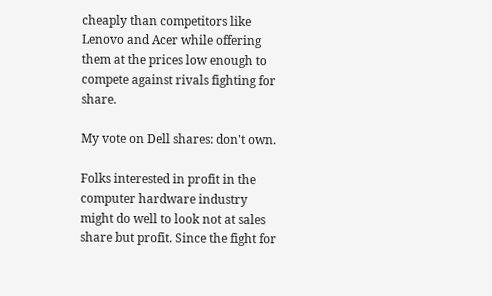cheaply than competitors like Lenovo and Acer while offering them at the prices low enough to compete against rivals fighting for share.

My vote on Dell shares: don't own.

Folks interested in profit in the computer hardware industry might do well to look not at sales share but profit. Since the fight for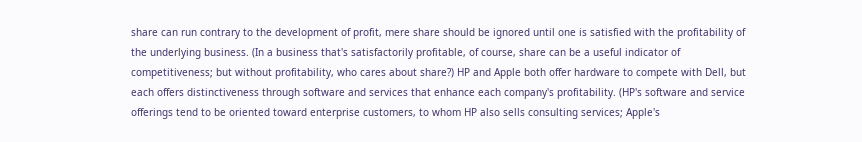share can run contrary to the development of profit, mere share should be ignored until one is satisfied with the profitability of the underlying business. (In a business that's satisfactorily profitable, of course, share can be a useful indicator of competitiveness; but without profitability, who cares about share?) HP and Apple both offer hardware to compete with Dell, but each offers distinctiveness through software and services that enhance each company's profitability. (HP's software and service offerings tend to be oriented toward enterprise customers, to whom HP also sells consulting services; Apple's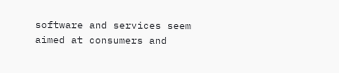software and services seem aimed at consumers and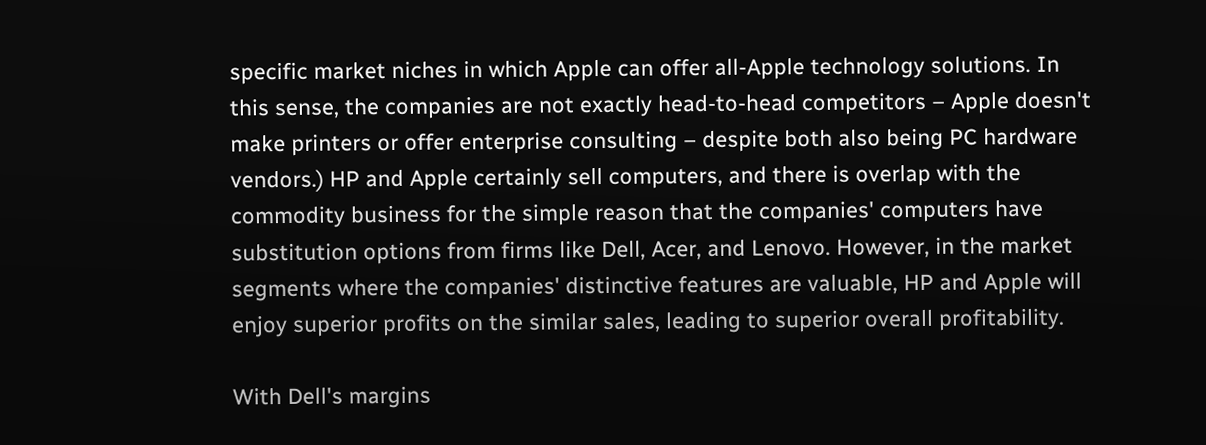specific market niches in which Apple can offer all-Apple technology solutions. In this sense, the companies are not exactly head-to-head competitors – Apple doesn't make printers or offer enterprise consulting – despite both also being PC hardware vendors.) HP and Apple certainly sell computers, and there is overlap with the commodity business for the simple reason that the companies' computers have substitution options from firms like Dell, Acer, and Lenovo. However, in the market segments where the companies' distinctive features are valuable, HP and Apple will enjoy superior profits on the similar sales, leading to superior overall profitability.

With Dell's margins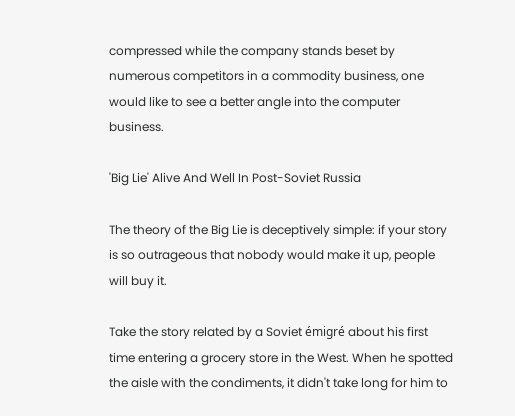compressed while the company stands beset by numerous competitors in a commodity business, one would like to see a better angle into the computer business.

'Big Lie' Alive And Well In Post-Soviet Russia

The theory of the Big Lie is deceptively simple: if your story is so outrageous that nobody would make it up, people will buy it.

Take the story related by a Soviet émigré about his first time entering a grocery store in the West. When he spotted the aisle with the condiments, it didn't take long for him to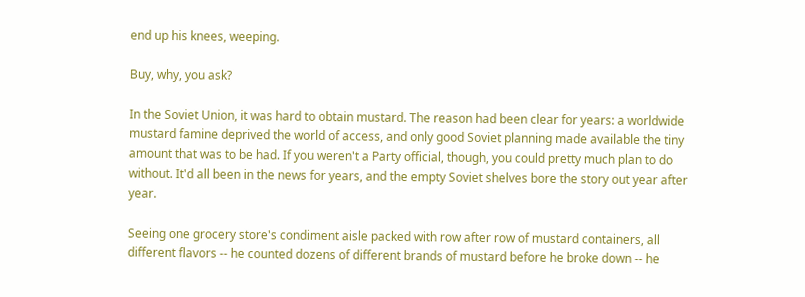end up his knees, weeping.

Buy, why, you ask?

In the Soviet Union, it was hard to obtain mustard. The reason had been clear for years: a worldwide mustard famine deprived the world of access, and only good Soviet planning made available the tiny amount that was to be had. If you weren't a Party official, though, you could pretty much plan to do without. It'd all been in the news for years, and the empty Soviet shelves bore the story out year after year.

Seeing one grocery store's condiment aisle packed with row after row of mustard containers, all different flavors -- he counted dozens of different brands of mustard before he broke down -- he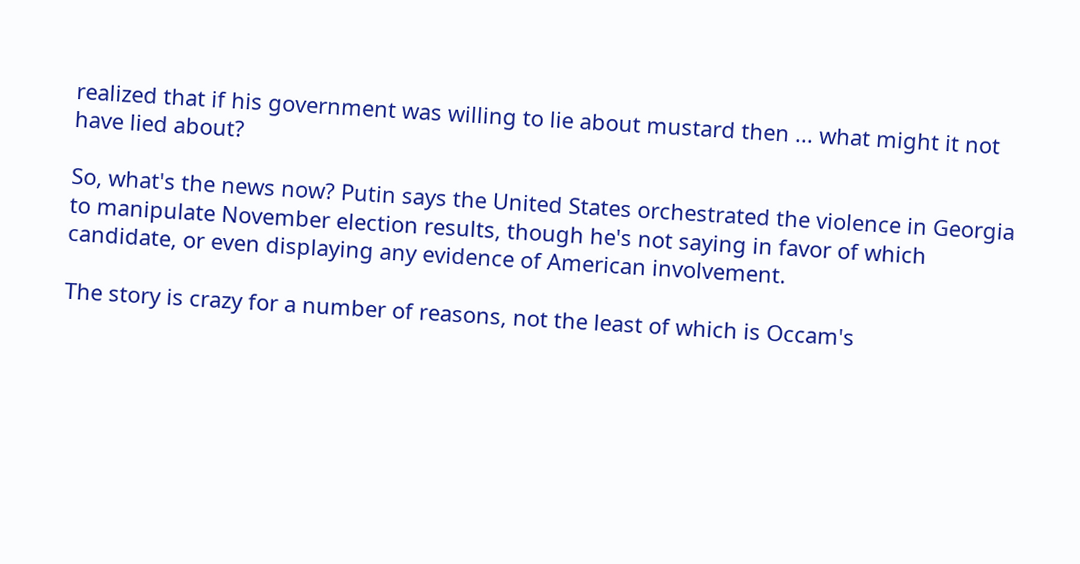realized that if his government was willing to lie about mustard then ... what might it not have lied about?

So, what's the news now? Putin says the United States orchestrated the violence in Georgia to manipulate November election results, though he's not saying in favor of which candidate, or even displaying any evidence of American involvement.

The story is crazy for a number of reasons, not the least of which is Occam's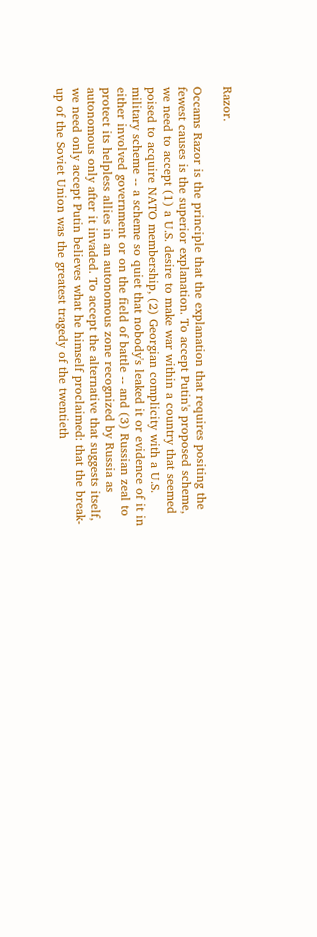Razor.

Occams Razor is the principle that the explanation that requires positing the fewest causes is the superior explanation. To accept Putin's proposed scheme, we need to accept (1) a U.S. desire to make war within a country that seemed poised to acquire NATO membership, (2) Georgian complicity with a U.S. military scheme -- a scheme so quiet that nobody's leaked it or evidence of it in either involved government or on the field of battle -- and (3) Russian zeal to protect its helpless allies in an autonomous zone recognized by Russia as autonomous only after it invaded. To accept the alternative that suggests itself, we need only accept Putin believes what he himself proclaimed: that the break-up of the Soviet Union was the greatest tragedy of the twentieth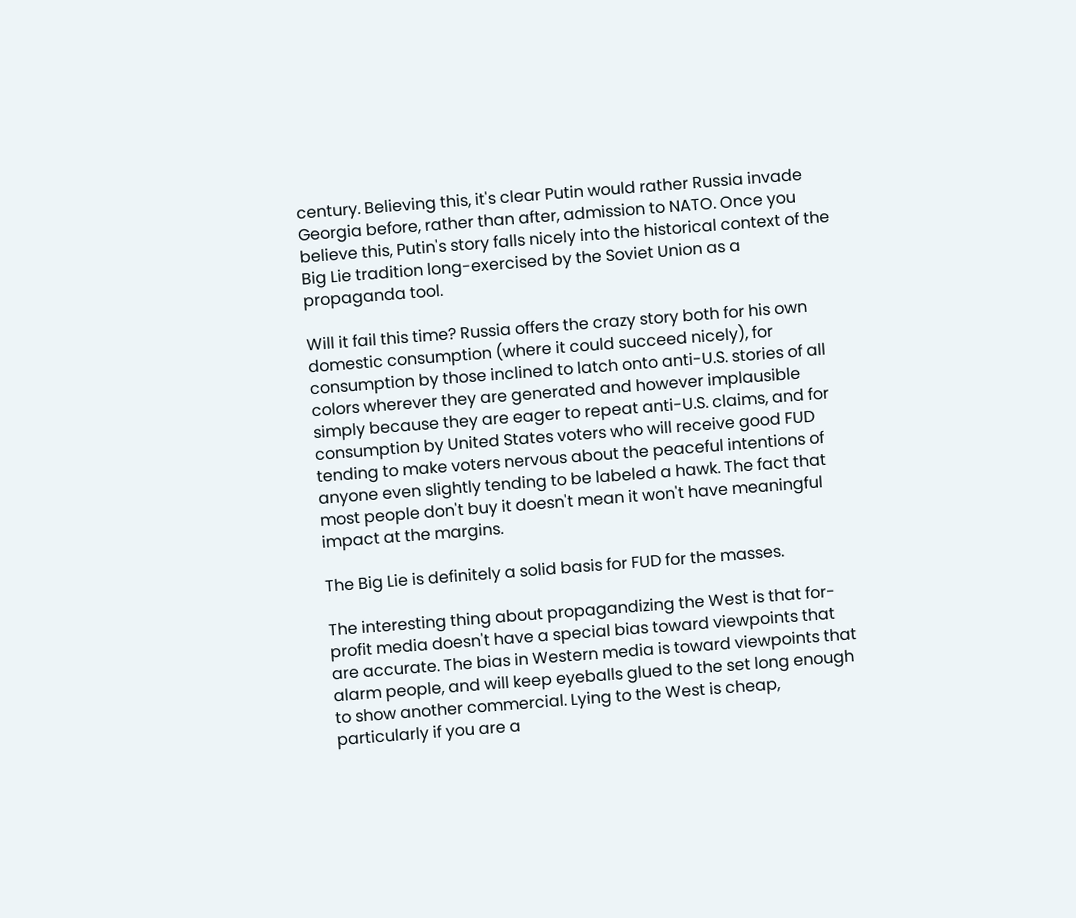century. Believing this, it's clear Putin would rather Russia invade Georgia before, rather than after, admission to NATO. Once you believe this, Putin's story falls nicely into the historical context of the Big Lie tradition long-exercised by the Soviet Union as a propaganda tool.

Will it fail this time? Russia offers the crazy story both for his own domestic consumption (where it could succeed nicely), for consumption by those inclined to latch onto anti-U.S. stories of all colors wherever they are generated and however implausible simply because they are eager to repeat anti-U.S. claims, and for consumption by United States voters who will receive good FUD tending to make voters nervous about the peaceful intentions of anyone even slightly tending to be labeled a hawk. The fact that most people don't buy it doesn't mean it won't have meaningful impact at the margins.

The Big Lie is definitely a solid basis for FUD for the masses.

The interesting thing about propagandizing the West is that for-profit media doesn't have a special bias toward viewpoints that are accurate. The bias in Western media is toward viewpoints that alarm people, and will keep eyeballs glued to the set long enough to show another commercial. Lying to the West is cheap, particularly if you are a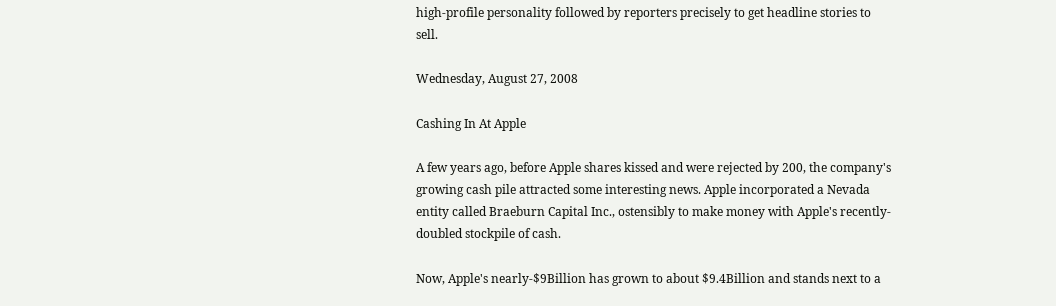high-profile personality followed by reporters precisely to get headline stories to sell.

Wednesday, August 27, 2008

Cashing In At Apple

A few years ago, before Apple shares kissed and were rejected by 200, the company's growing cash pile attracted some interesting news. Apple incorporated a Nevada entity called Braeburn Capital Inc., ostensibly to make money with Apple's recently-doubled stockpile of cash.

Now, Apple's nearly-$9Billion has grown to about $9.4Billion and stands next to a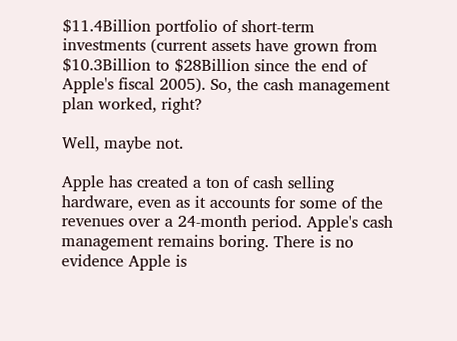$11.4Billion portfolio of short-term investments (current assets have grown from $10.3Billion to $28Billion since the end of Apple's fiscal 2005). So, the cash management plan worked, right?

Well, maybe not.

Apple has created a ton of cash selling hardware, even as it accounts for some of the revenues over a 24-month period. Apple's cash management remains boring. There is no evidence Apple is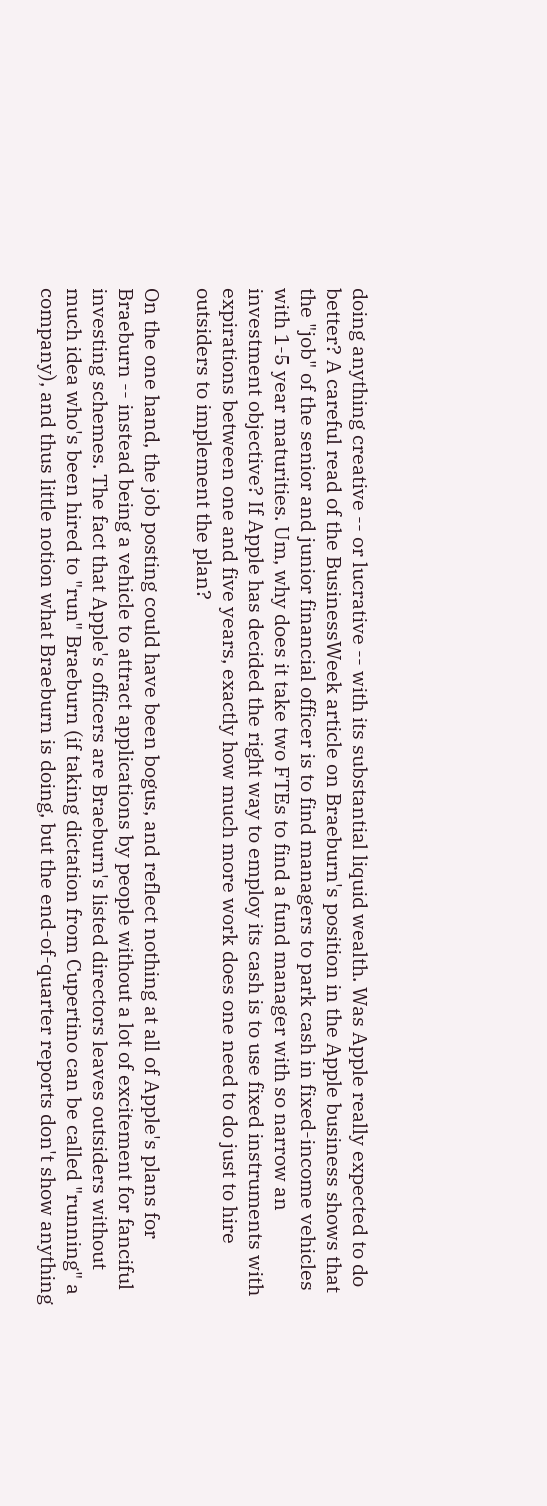doing anything creative -- or lucrative -- with its substantial liquid wealth. Was Apple really expected to do better? A careful read of the BusinessWeek article on Braeburn's position in the Apple business shows that the "job" of the senior and junior financial officer is to find managers to park cash in fixed-income vehicles with 1-5 year maturities. Um, why does it take two FTEs to find a fund manager with so narrow an investment objective? If Apple has decided the right way to employ its cash is to use fixed instruments with expirations between one and five years, exactly how much more work does one need to do just to hire outsiders to implement the plan?

On the one hand, the job posting could have been bogus, and reflect nothing at all of Apple's plans for Braeburn -- instead being a vehicle to attract applications by people without a lot of excitement for fanciful investing schemes. The fact that Apple's officers are Braeburn's listed directors leaves outsiders without much idea who's been hired to "run" Braeburn (if taking dictation from Cupertino can be called "running" a company), and thus little notion what Braeburn is doing, but the end-of-quarter reports don't show anything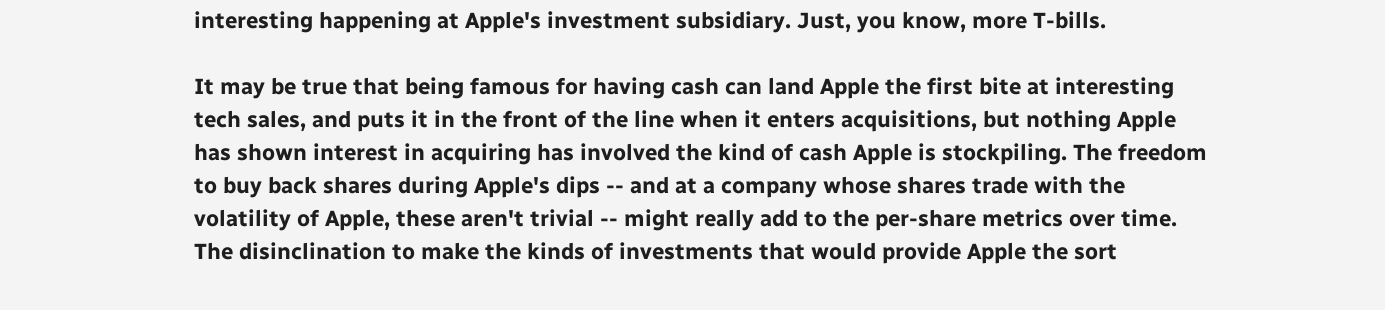interesting happening at Apple's investment subsidiary. Just, you know, more T-bills.

It may be true that being famous for having cash can land Apple the first bite at interesting tech sales, and puts it in the front of the line when it enters acquisitions, but nothing Apple has shown interest in acquiring has involved the kind of cash Apple is stockpiling. The freedom to buy back shares during Apple's dips -- and at a company whose shares trade with the volatility of Apple, these aren't trivial -- might really add to the per-share metrics over time. The disinclination to make the kinds of investments that would provide Apple the sort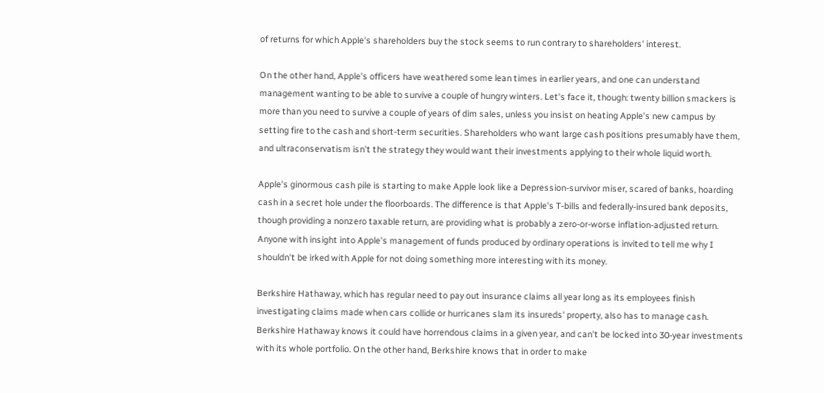of returns for which Apple's shareholders buy the stock seems to run contrary to shareholders' interest.

On the other hand, Apple's officers have weathered some lean times in earlier years, and one can understand management wanting to be able to survive a couple of hungry winters. Let's face it, though: twenty billion smackers is more than you need to survive a couple of years of dim sales, unless you insist on heating Apple's new campus by setting fire to the cash and short-term securities. Shareholders who want large cash positions presumably have them, and ultraconservatism isn't the strategy they would want their investments applying to their whole liquid worth.

Apple's ginormous cash pile is starting to make Apple look like a Depression-survivor miser, scared of banks, hoarding cash in a secret hole under the floorboards. The difference is that Apple's T-bills and federally-insured bank deposits, though providing a nonzero taxable return, are providing what is probably a zero-or-worse inflation-adjusted return. Anyone with insight into Apple's management of funds produced by ordinary operations is invited to tell me why I shouldn't be irked with Apple for not doing something more interesting with its money.

Berkshire Hathaway, which has regular need to pay out insurance claims all year long as its employees finish investigating claims made when cars collide or hurricanes slam its insureds' property, also has to manage cash. Berkshire Hathaway knows it could have horrendous claims in a given year, and can't be locked into 30-year investments with its whole portfolio. On the other hand, Berkshire knows that in order to make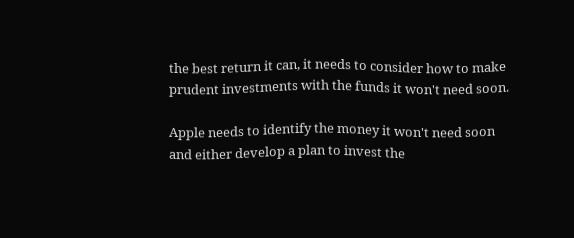the best return it can, it needs to consider how to make prudent investments with the funds it won't need soon.

Apple needs to identify the money it won't need soon and either develop a plan to invest the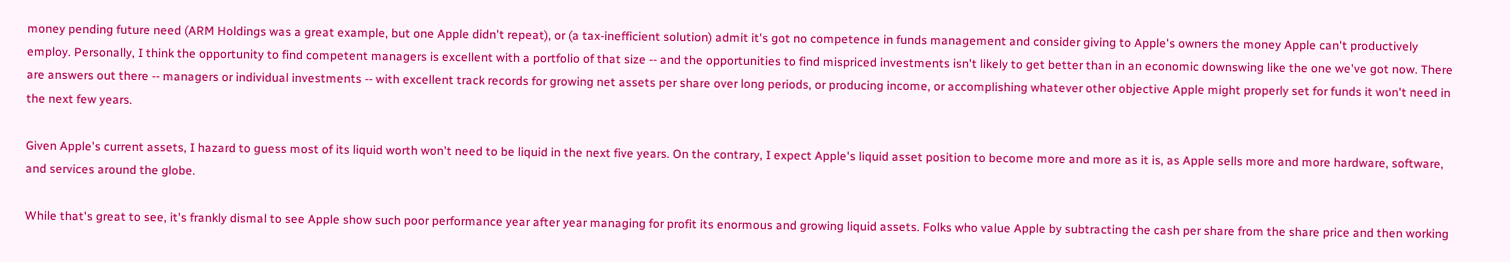money pending future need (ARM Holdings was a great example, but one Apple didn't repeat), or (a tax-inefficient solution) admit it's got no competence in funds management and consider giving to Apple's owners the money Apple can't productively employ. Personally, I think the opportunity to find competent managers is excellent with a portfolio of that size -- and the opportunities to find mispriced investments isn't likely to get better than in an economic downswing like the one we've got now. There are answers out there -- managers or individual investments -- with excellent track records for growing net assets per share over long periods, or producing income, or accomplishing whatever other objective Apple might properly set for funds it won't need in the next few years.

Given Apple's current assets, I hazard to guess most of its liquid worth won't need to be liquid in the next five years. On the contrary, I expect Apple's liquid asset position to become more and more as it is, as Apple sells more and more hardware, software, and services around the globe.

While that's great to see, it's frankly dismal to see Apple show such poor performance year after year managing for profit its enormous and growing liquid assets. Folks who value Apple by subtracting the cash per share from the share price and then working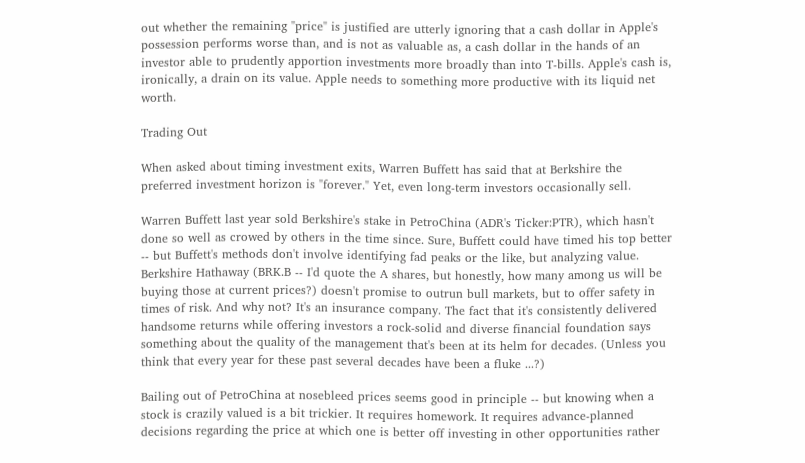out whether the remaining "price" is justified are utterly ignoring that a cash dollar in Apple's possession performs worse than, and is not as valuable as, a cash dollar in the hands of an investor able to prudently apportion investments more broadly than into T-bills. Apple's cash is, ironically, a drain on its value. Apple needs to something more productive with its liquid net worth.

Trading Out

When asked about timing investment exits, Warren Buffett has said that at Berkshire the preferred investment horizon is "forever." Yet, even long-term investors occasionally sell.

Warren Buffett last year sold Berkshire's stake in PetroChina (ADR's Ticker:PTR), which hasn't done so well as crowed by others in the time since. Sure, Buffett could have timed his top better -- but Buffett's methods don't involve identifying fad peaks or the like, but analyzing value. Berkshire Hathaway (BRK.B -- I'd quote the A shares, but honestly, how many among us will be buying those at current prices?) doesn't promise to outrun bull markets, but to offer safety in times of risk. And why not? It's an insurance company. The fact that it's consistently delivered handsome returns while offering investors a rock-solid and diverse financial foundation says something about the quality of the management that's been at its helm for decades. (Unless you think that every year for these past several decades have been a fluke ...?)

Bailing out of PetroChina at nosebleed prices seems good in principle -- but knowing when a stock is crazily valued is a bit trickier. It requires homework. It requires advance-planned decisions regarding the price at which one is better off investing in other opportunities rather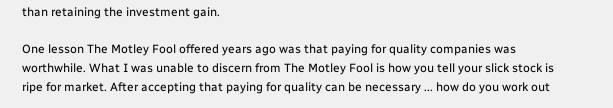than retaining the investment gain.

One lesson The Motley Fool offered years ago was that paying for quality companies was worthwhile. What I was unable to discern from The Motley Fool is how you tell your slick stock is ripe for market. After accepting that paying for quality can be necessary ... how do you work out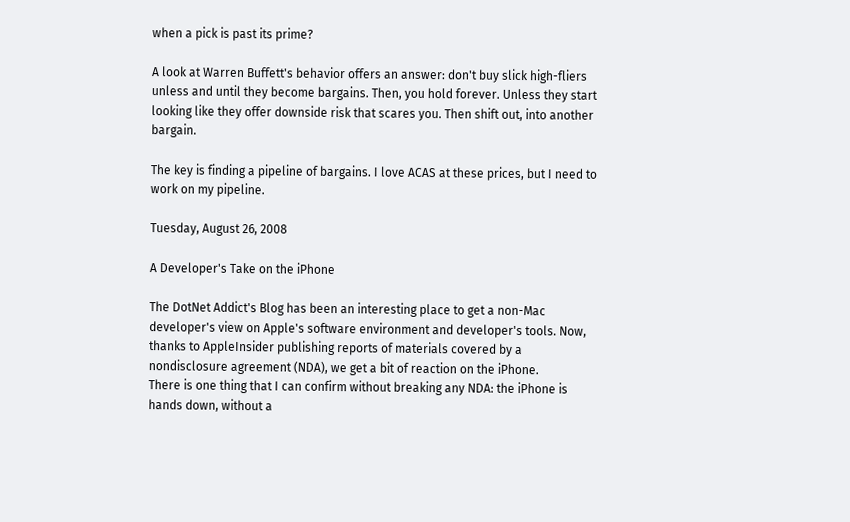when a pick is past its prime?

A look at Warren Buffett's behavior offers an answer: don't buy slick high-fliers unless and until they become bargains. Then, you hold forever. Unless they start looking like they offer downside risk that scares you. Then shift out, into another bargain.

The key is finding a pipeline of bargains. I love ACAS at these prices, but I need to work on my pipeline.

Tuesday, August 26, 2008

A Developer's Take on the iPhone

The DotNet Addict's Blog has been an interesting place to get a non-Mac developer's view on Apple's software environment and developer's tools. Now, thanks to AppleInsider publishing reports of materials covered by a nondisclosure agreement (NDA), we get a bit of reaction on the iPhone.
There is one thing that I can confirm without breaking any NDA: the iPhone is hands down, without a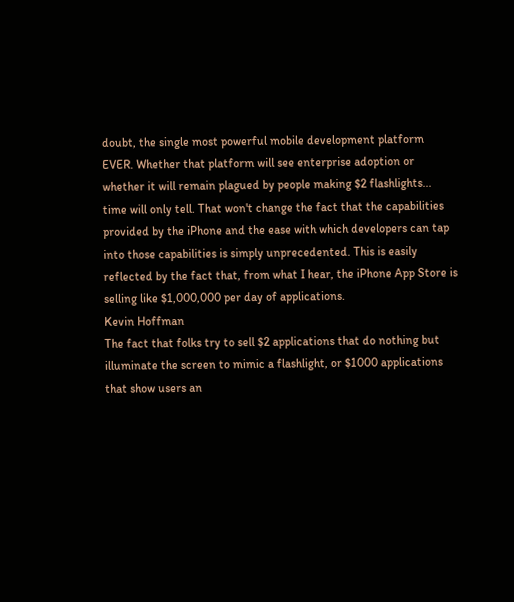doubt, the single most powerful mobile development platform EVER. Whether that platform will see enterprise adoption or whether it will remain plagued by people making $2 flashlights... time will only tell. That won't change the fact that the capabilities provided by the iPhone and the ease with which developers can tap into those capabilities is simply unprecedented. This is easily reflected by the fact that, from what I hear, the iPhone App Store is selling like $1,000,000 per day of applications.
Kevin Hoffman
The fact that folks try to sell $2 applications that do nothing but illuminate the screen to mimic a flashlight, or $1000 applications that show users an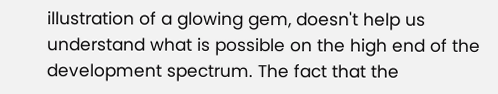illustration of a glowing gem, doesn't help us understand what is possible on the high end of the development spectrum. The fact that the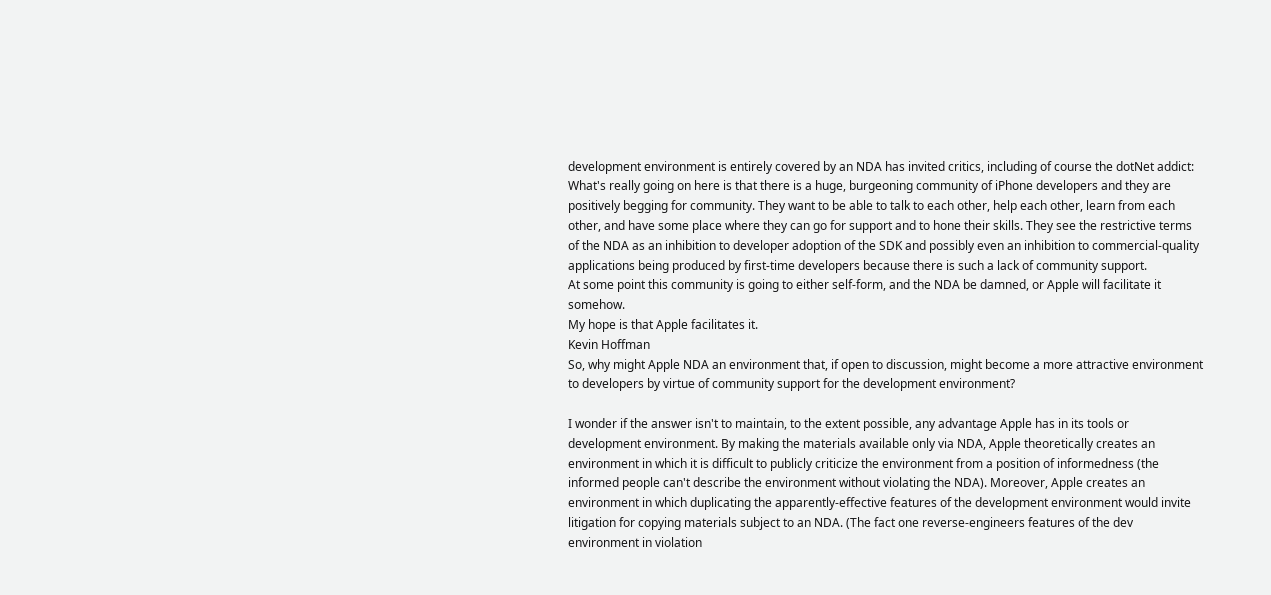development environment is entirely covered by an NDA has invited critics, including of course the dotNet addict:
What's really going on here is that there is a huge, burgeoning community of iPhone developers and they are positively begging for community. They want to be able to talk to each other, help each other, learn from each other, and have some place where they can go for support and to hone their skills. They see the restrictive terms of the NDA as an inhibition to developer adoption of the SDK and possibly even an inhibition to commercial-quality applications being produced by first-time developers because there is such a lack of community support.
At some point this community is going to either self-form, and the NDA be damned, or Apple will facilitate it somehow.
My hope is that Apple facilitates it.
Kevin Hoffman
So, why might Apple NDA an environment that, if open to discussion, might become a more attractive environment to developers by virtue of community support for the development environment?

I wonder if the answer isn't to maintain, to the extent possible, any advantage Apple has in its tools or development environment. By making the materials available only via NDA, Apple theoretically creates an environment in which it is difficult to publicly criticize the environment from a position of informedness (the informed people can't describe the environment without violating the NDA). Moreover, Apple creates an environment in which duplicating the apparently-effective features of the development environment would invite litigation for copying materials subject to an NDA. (The fact one reverse-engineers features of the dev environment in violation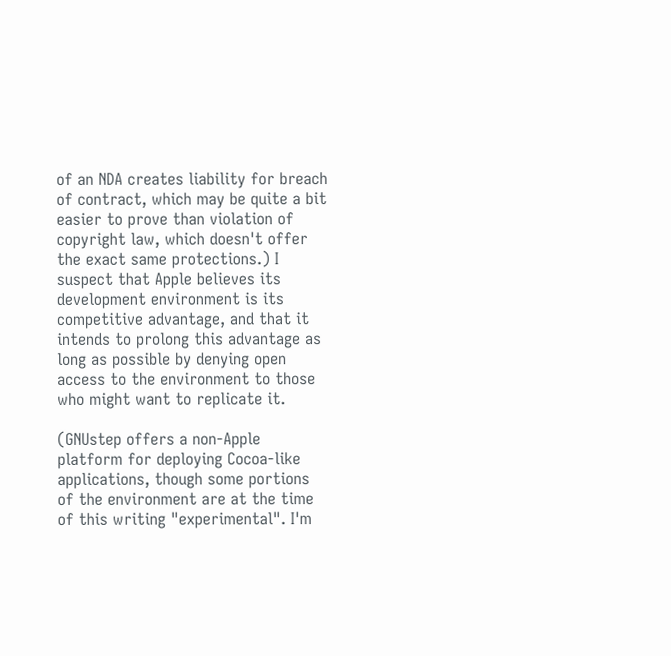of an NDA creates liability for breach of contract, which may be quite a bit easier to prove than violation of copyright law, which doesn't offer the exact same protections.) I suspect that Apple believes its development environment is its competitive advantage, and that it intends to prolong this advantage as long as possible by denying open access to the environment to those who might want to replicate it.

(GNUstep offers a non-Apple platform for deploying Cocoa-like applications, though some portions of the environment are at the time of this writing "experimental". I'm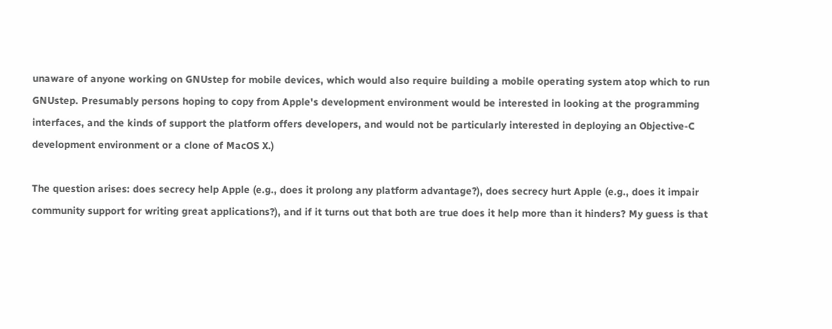unaware of anyone working on GNUstep for mobile devices, which would also require building a mobile operating system atop which to run GNUstep. Presumably persons hoping to copy from Apple's development environment would be interested in looking at the programming interfaces, and the kinds of support the platform offers developers, and would not be particularly interested in deploying an Objective-C development environment or a clone of MacOS X.)

The question arises: does secrecy help Apple (e.g., does it prolong any platform advantage?), does secrecy hurt Apple (e.g., does it impair community support for writing great applications?), and if it turns out that both are true does it help more than it hinders? My guess is that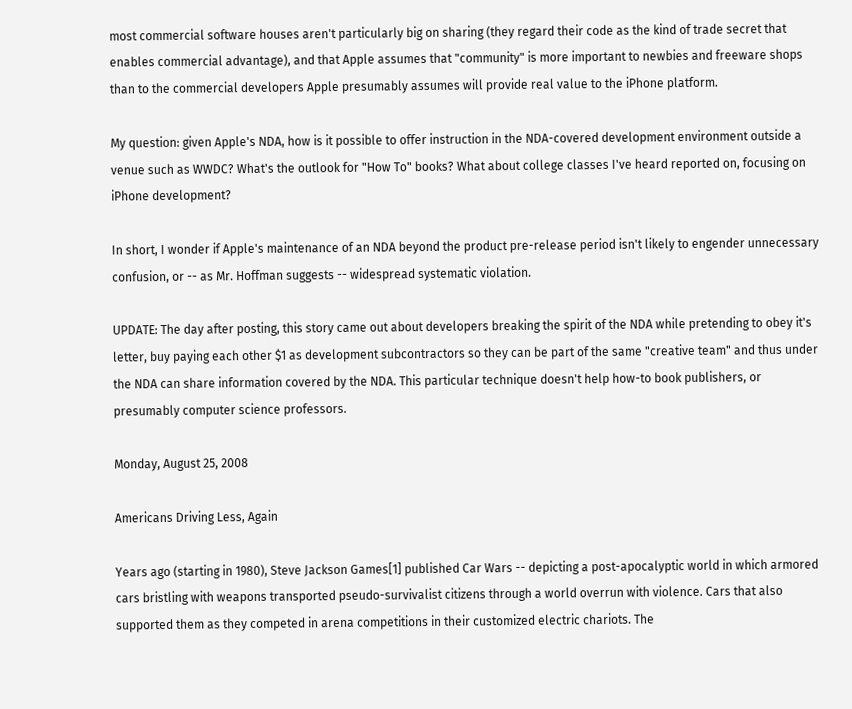most commercial software houses aren't particularly big on sharing (they regard their code as the kind of trade secret that enables commercial advantage), and that Apple assumes that "community" is more important to newbies and freeware shops than to the commercial developers Apple presumably assumes will provide real value to the iPhone platform.

My question: given Apple's NDA, how is it possible to offer instruction in the NDA-covered development environment outside a venue such as WWDC? What's the outlook for "How To" books? What about college classes I've heard reported on, focusing on iPhone development?

In short, I wonder if Apple's maintenance of an NDA beyond the product pre-release period isn't likely to engender unnecessary confusion, or -- as Mr. Hoffman suggests -- widespread systematic violation.

UPDATE: The day after posting, this story came out about developers breaking the spirit of the NDA while pretending to obey it's letter, buy paying each other $1 as development subcontractors so they can be part of the same "creative team" and thus under the NDA can share information covered by the NDA. This particular technique doesn't help how-to book publishers, or presumably computer science professors.

Monday, August 25, 2008

Americans Driving Less, Again

Years ago (starting in 1980), Steve Jackson Games[1] published Car Wars -- depicting a post-apocalyptic world in which armored cars bristling with weapons transported pseudo-survivalist citizens through a world overrun with violence. Cars that also supported them as they competed in arena competitions in their customized electric chariots. The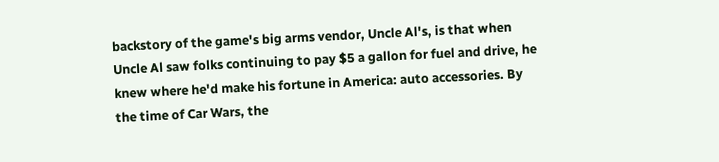backstory of the game's big arms vendor, Uncle Al's, is that when Uncle Al saw folks continuing to pay $5 a gallon for fuel and drive, he knew where he'd make his fortune in America: auto accessories. By the time of Car Wars, the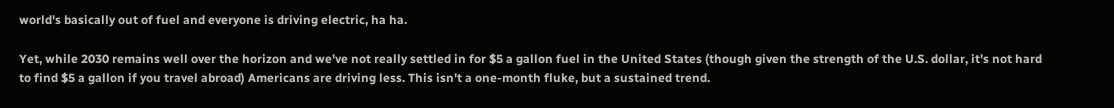world's basically out of fuel and everyone is driving electric, ha ha.

Yet, while 2030 remains well over the horizon and we've not really settled in for $5 a gallon fuel in the United States (though given the strength of the U.S. dollar, it's not hard to find $5 a gallon if you travel abroad) Americans are driving less. This isn't a one-month fluke, but a sustained trend.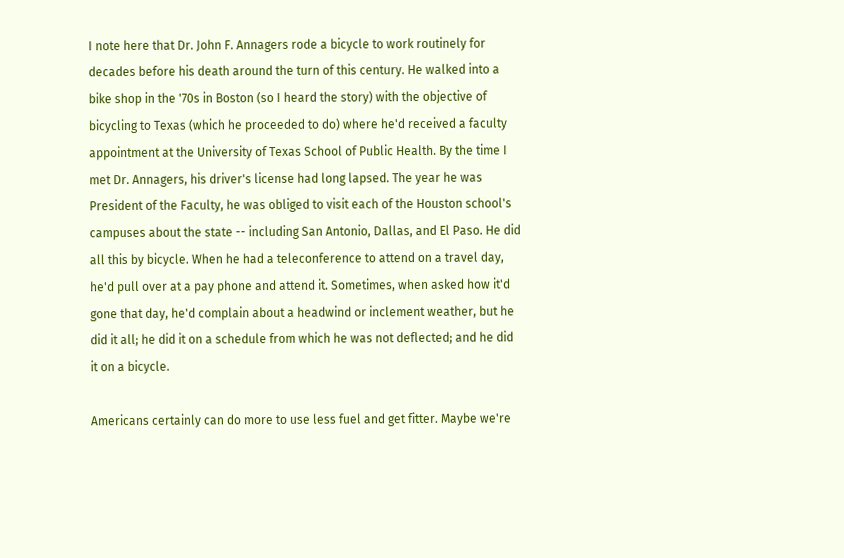I note here that Dr. John F. Annagers rode a bicycle to work routinely for decades before his death around the turn of this century. He walked into a bike shop in the '70s in Boston (so I heard the story) with the objective of bicycling to Texas (which he proceeded to do) where he'd received a faculty appointment at the University of Texas School of Public Health. By the time I met Dr. Annagers, his driver's license had long lapsed. The year he was President of the Faculty, he was obliged to visit each of the Houston school's campuses about the state -- including San Antonio, Dallas, and El Paso. He did all this by bicycle. When he had a teleconference to attend on a travel day, he'd pull over at a pay phone and attend it. Sometimes, when asked how it'd gone that day, he'd complain about a headwind or inclement weather, but he did it all; he did it on a schedule from which he was not deflected; and he did it on a bicycle.

Americans certainly can do more to use less fuel and get fitter. Maybe we're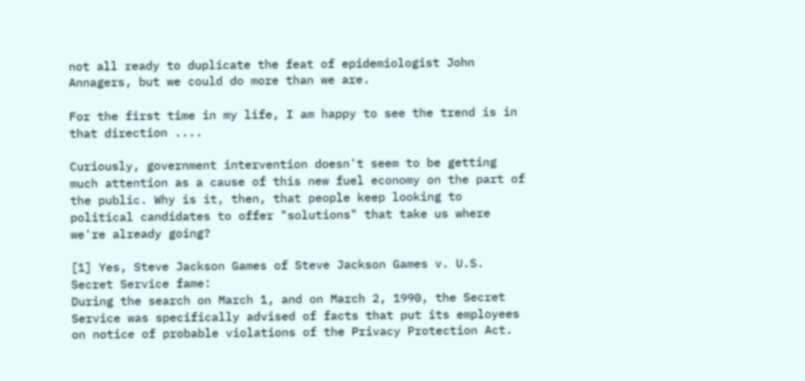not all ready to duplicate the feat of epidemiologist John Annagers, but we could do more than we are.

For the first time in my life, I am happy to see the trend is in that direction ....

Curiously, government intervention doesn't seem to be getting much attention as a cause of this new fuel economy on the part of the public. Why is it, then, that people keep looking to political candidates to offer "solutions" that take us where we're already going?

[1] Yes, Steve Jackson Games of Steve Jackson Games v. U.S. Secret Service fame:
During the search on March 1, and on March 2, 1990, the Secret Service was specifically advised of facts that put its employees on notice of probable violations of the Privacy Protection Act.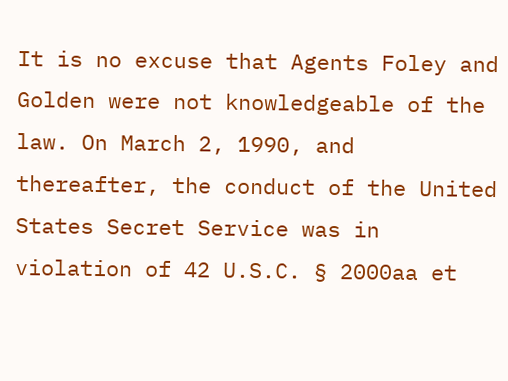It is no excuse that Agents Foley and Golden were not knowledgeable of the law. On March 2, 1990, and thereafter, the conduct of the United States Secret Service was in violation of 42 U.S.C. § 2000aa et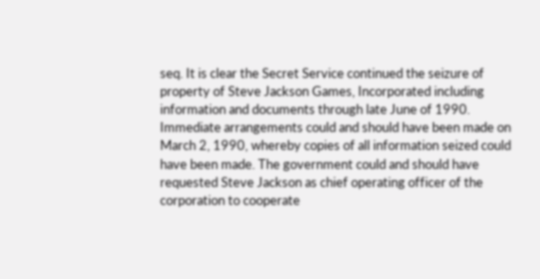seq. It is clear the Secret Service continued the seizure of property of Steve Jackson Games, Incorporated including information and documents through late June of 1990. Immediate arrangements could and should have been made on March 2, 1990, whereby copies of all information seized could have been made. The government could and should have requested Steve Jackson as chief operating officer of the corporation to cooperate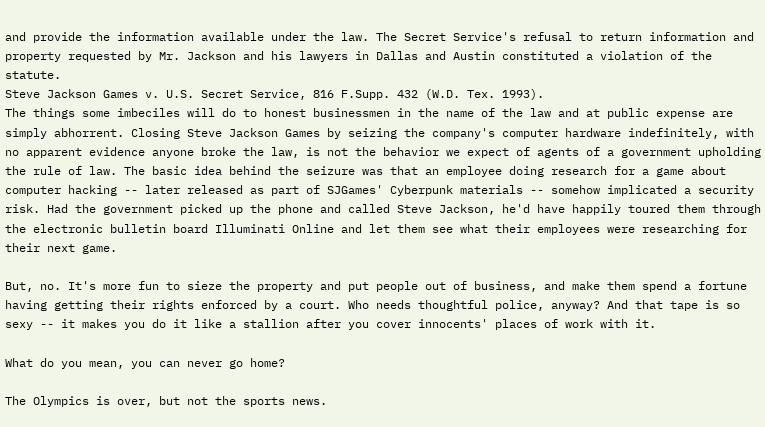and provide the information available under the law. The Secret Service's refusal to return information and property requested by Mr. Jackson and his lawyers in Dallas and Austin constituted a violation of the statute.
Steve Jackson Games v. U.S. Secret Service, 816 F.Supp. 432 (W.D. Tex. 1993).
The things some imbeciles will do to honest businessmen in the name of the law and at public expense are simply abhorrent. Closing Steve Jackson Games by seizing the company's computer hardware indefinitely, with no apparent evidence anyone broke the law, is not the behavior we expect of agents of a government upholding the rule of law. The basic idea behind the seizure was that an employee doing research for a game about computer hacking -- later released as part of SJGames' Cyberpunk materials -- somehow implicated a security risk. Had the government picked up the phone and called Steve Jackson, he'd have happily toured them through the electronic bulletin board Illuminati Online and let them see what their employees were researching for their next game.

But, no. It's more fun to sieze the property and put people out of business, and make them spend a fortune having getting their rights enforced by a court. Who needs thoughtful police, anyway? And that tape is so sexy -- it makes you do it like a stallion after you cover innocents' places of work with it.

What do you mean, you can never go home?

The Olympics is over, but not the sports news.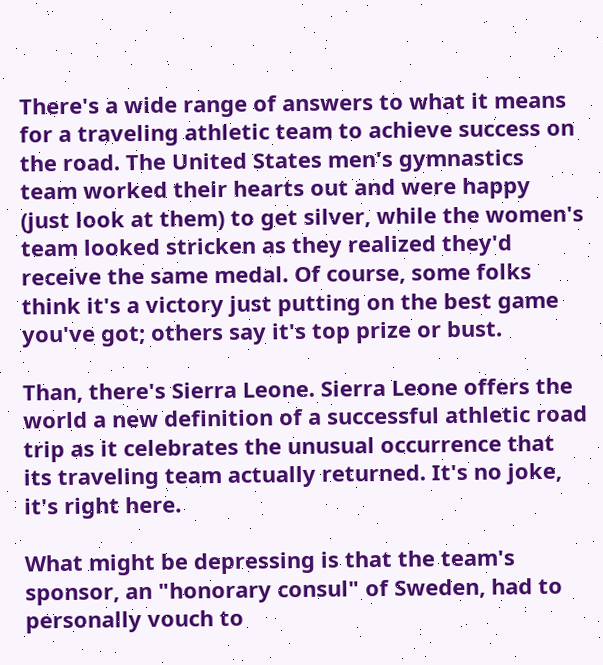There's a wide range of answers to what it means for a traveling athletic team to achieve success on the road. The United States men's gymnastics team worked their hearts out and were happy (just look at them) to get silver, while the women's team looked stricken as they realized they'd receive the same medal. Of course, some folks think it's a victory just putting on the best game you've got; others say it's top prize or bust.

Than, there's Sierra Leone. Sierra Leone offers the world a new definition of a successful athletic road trip as it celebrates the unusual occurrence that its traveling team actually returned. It's no joke, it's right here.

What might be depressing is that the team's sponsor, an "honorary consul" of Sweden, had to personally vouch to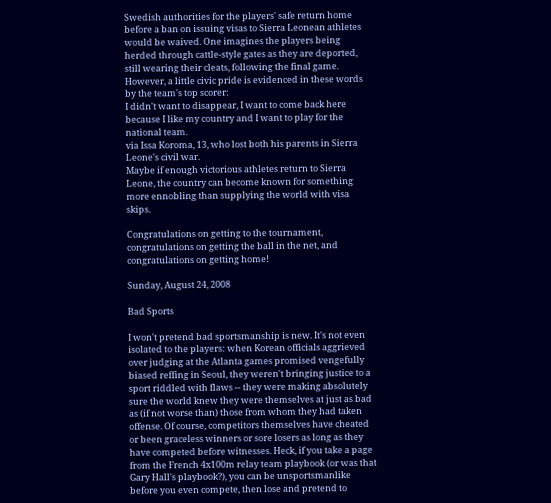Swedish authorities for the players' safe return home before a ban on issuing visas to Sierra Leonean athletes would be waived. One imagines the players being herded through cattle-style gates as they are deported, still wearing their cleats, following the final game. However, a little civic pride is evidenced in these words by the team's top scorer:
I didn't want to disappear, I want to come back here because I like my country and I want to play for the national team.
via Issa Koroma, 13, who lost both his parents in Sierra Leone's civil war.
Maybe if enough victorious athletes return to Sierra Leone, the country can become known for something more ennobling than supplying the world with visa skips.

Congratulations on getting to the tournament, congratulations on getting the ball in the net, and congratulations on getting home!

Sunday, August 24, 2008

Bad Sports

I won't pretend bad sportsmanship is new. It's not even isolated to the players: when Korean officials aggrieved over judging at the Atlanta games promised vengefully biased reffing in Seoul, they weren't bringing justice to a sport riddled with flaws -- they were making absolutely sure the world knew they were themselves at just as bad as (if not worse than) those from whom they had taken offense. Of course, competitors themselves have cheated or been graceless winners or sore losers as long as they have competed before witnesses. Heck, if you take a page from the French 4x100m relay team playbook (or was that Gary Hall's playbook?), you can be unsportsmanlike before you even compete, then lose and pretend to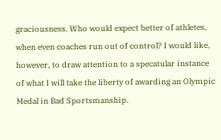graciousness. Who would expect better of athletes, when even coaches run out of control? I would like, however, to draw attention to a specatular instance of what I will take the liberty of awarding an Olympic Medal in Bad Sportsmanship.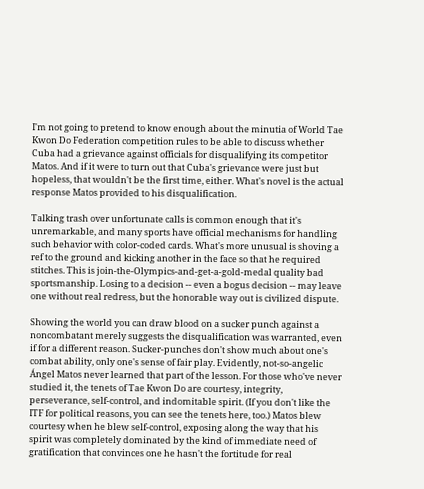I'm not going to pretend to know enough about the minutia of World Tae Kwon Do Federation competition rules to be able to discuss whether Cuba had a grievance against officials for disqualifying its competitor Matos. And if it were to turn out that Cuba's grievance were just but hopeless, that wouldn't be the first time, either. What's novel is the actual response Matos provided to his disqualification.

Talking trash over unfortunate calls is common enough that it's unremarkable, and many sports have official mechanisms for handling such behavior with color-coded cards. What's more unusual is shoving a ref to the ground and kicking another in the face so that he required stitches. This is join-the-Olympics-and-get-a-gold-medal quality bad sportsmanship. Losing to a decision -- even a bogus decision -- may leave one without real redress, but the honorable way out is civilized dispute.

Showing the world you can draw blood on a sucker punch against a noncombatant merely suggests the disqualification was warranted, even if for a different reason. Sucker-punches don't show much about one's combat ability, only one's sense of fair play. Evidently, not-so-angelic Ángel Matos never learned that part of the lesson. For those who've never studied it, the tenets of Tae Kwon Do are courtesy, integrity, perseverance, self-control, and indomitable spirit. (If you don't like the ITF for political reasons, you can see the tenets here, too.) Matos blew courtesy when he blew self-control, exposing along the way that his spirit was completely dominated by the kind of immediate need of gratification that convinces one he hasn't the fortitude for real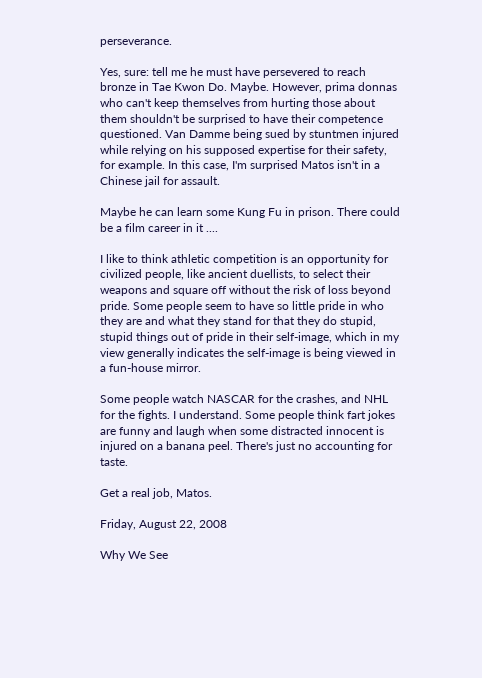perseverance.

Yes, sure: tell me he must have persevered to reach bronze in Tae Kwon Do. Maybe. However, prima donnas who can't keep themselves from hurting those about them shouldn't be surprised to have their competence questioned. Van Damme being sued by stuntmen injured while relying on his supposed expertise for their safety, for example. In this case, I'm surprised Matos isn't in a Chinese jail for assault.

Maybe he can learn some Kung Fu in prison. There could be a film career in it ....

I like to think athletic competition is an opportunity for civilized people, like ancient duellists, to select their weapons and square off without the risk of loss beyond pride. Some people seem to have so little pride in who they are and what they stand for that they do stupid, stupid things out of pride in their self-image, which in my view generally indicates the self-image is being viewed in a fun-house mirror.

Some people watch NASCAR for the crashes, and NHL for the fights. I understand. Some people think fart jokes are funny and laugh when some distracted innocent is injured on a banana peel. There's just no accounting for taste.

Get a real job, Matos.

Friday, August 22, 2008

Why We See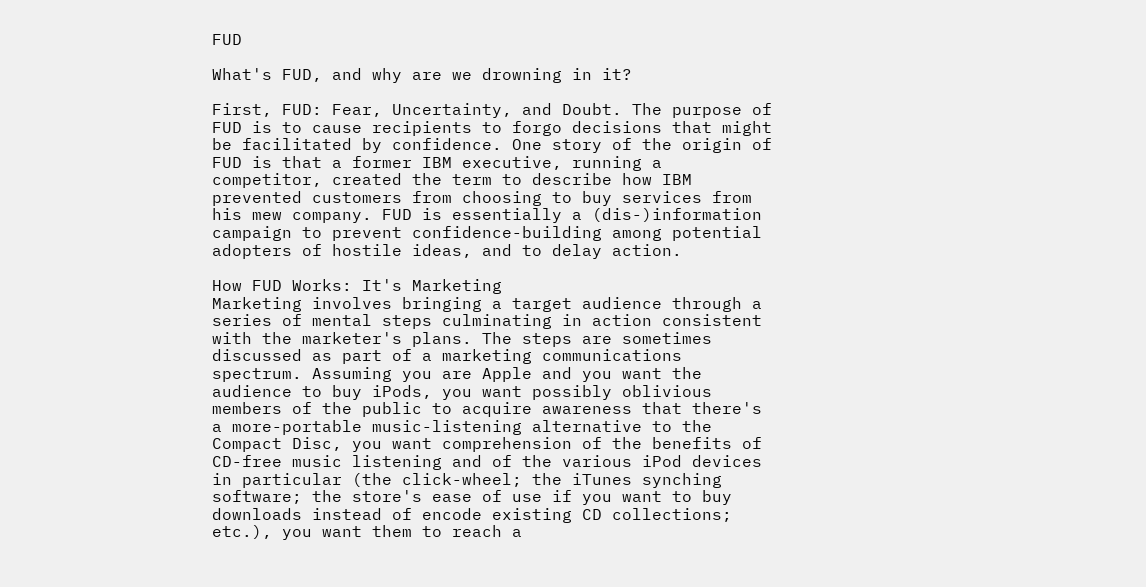FUD

What's FUD, and why are we drowning in it?

First, FUD: Fear, Uncertainty, and Doubt. The purpose of FUD is to cause recipients to forgo decisions that might be facilitated by confidence. One story of the origin of FUD is that a former IBM executive, running a competitor, created the term to describe how IBM prevented customers from choosing to buy services from his mew company. FUD is essentially a (dis-)information campaign to prevent confidence-building among potential adopters of hostile ideas, and to delay action.

How FUD Works: It's Marketing
Marketing involves bringing a target audience through a series of mental steps culminating in action consistent with the marketer's plans. The steps are sometimes discussed as part of a marketing communications spectrum. Assuming you are Apple and you want the audience to buy iPods, you want possibly oblivious members of the public to acquire awareness that there's a more-portable music-listening alternative to the Compact Disc, you want comprehension of the benefits of CD-free music listening and of the various iPod devices in particular (the click-wheel; the iTunes synching software; the store's ease of use if you want to buy downloads instead of encode existing CD collections; etc.), you want them to reach a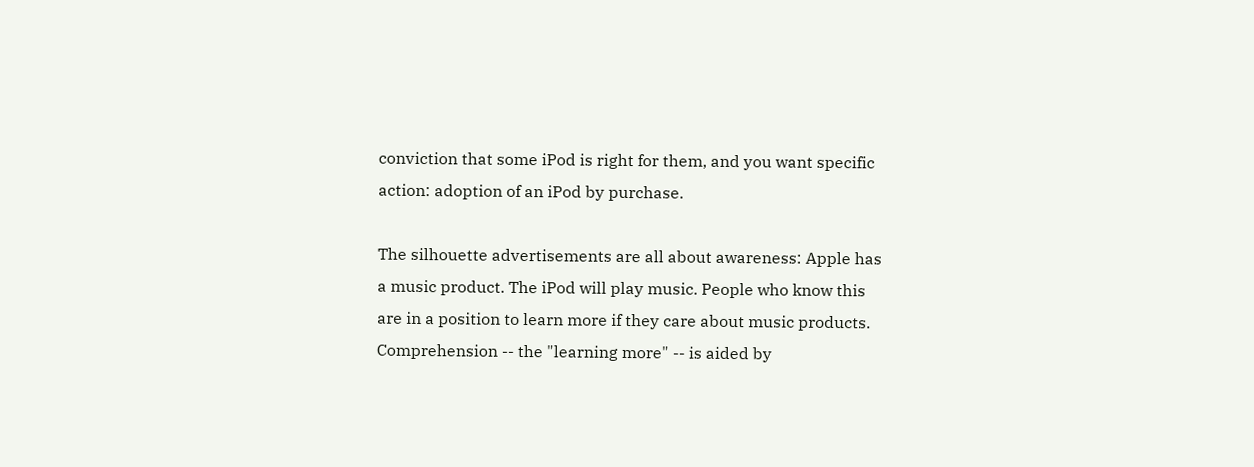conviction that some iPod is right for them, and you want specific action: adoption of an iPod by purchase.

The silhouette advertisements are all about awareness: Apple has a music product. The iPod will play music. People who know this are in a position to learn more if they care about music products. Comprehension -- the "learning more" -- is aided by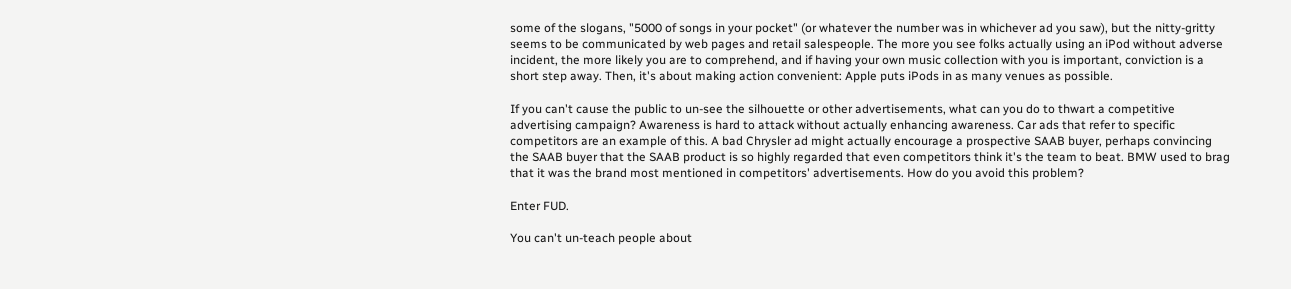some of the slogans, "5000 of songs in your pocket" (or whatever the number was in whichever ad you saw), but the nitty-gritty seems to be communicated by web pages and retail salespeople. The more you see folks actually using an iPod without adverse incident, the more likely you are to comprehend, and if having your own music collection with you is important, conviction is a short step away. Then, it's about making action convenient: Apple puts iPods in as many venues as possible.

If you can't cause the public to un-see the silhouette or other advertisements, what can you do to thwart a competitive advertising campaign? Awareness is hard to attack without actually enhancing awareness. Car ads that refer to specific competitors are an example of this. A bad Chrysler ad might actually encourage a prospective SAAB buyer, perhaps convincing the SAAB buyer that the SAAB product is so highly regarded that even competitors think it's the team to beat. BMW used to brag that it was the brand most mentioned in competitors' advertisements. How do you avoid this problem?

Enter FUD.

You can't un-teach people about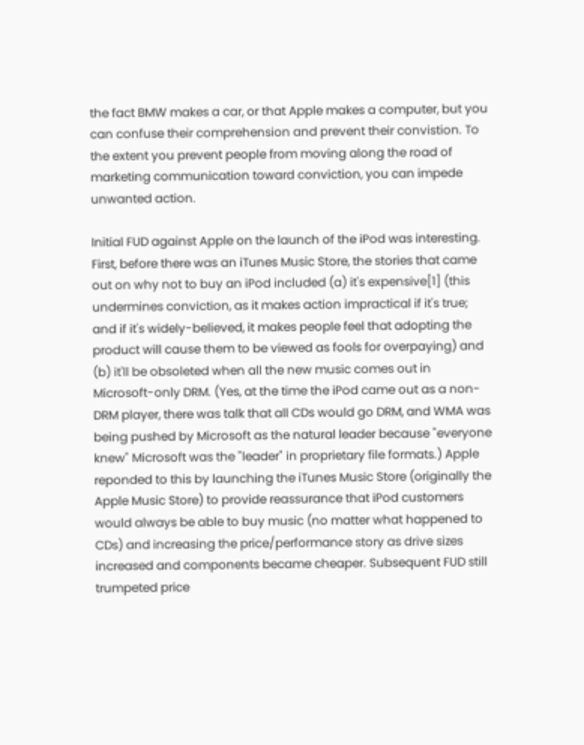the fact BMW makes a car, or that Apple makes a computer, but you can confuse their comprehension and prevent their convistion. To the extent you prevent people from moving along the road of marketing communication toward conviction, you can impede unwanted action.

Initial FUD against Apple on the launch of the iPod was interesting. First, before there was an iTunes Music Store, the stories that came out on why not to buy an iPod included (a) it's expensive[1] (this undermines conviction, as it makes action impractical if it's true; and if it's widely-believed, it makes people feel that adopting the product will cause them to be viewed as fools for overpaying) and (b) it'll be obsoleted when all the new music comes out in Microsoft-only DRM. (Yes, at the time the iPod came out as a non-DRM player, there was talk that all CDs would go DRM, and WMA was being pushed by Microsoft as the natural leader because "everyone knew" Microsoft was the "leader" in proprietary file formats.) Apple reponded to this by launching the iTunes Music Store (originally the Apple Music Store) to provide reassurance that iPod customers would always be able to buy music (no matter what happened to CDs) and increasing the price/performance story as drive sizes increased and components became cheaper. Subsequent FUD still trumpeted price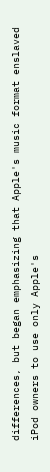differences, but began emphasizing that Apple's music format enslaved iPod owners to use only Apple's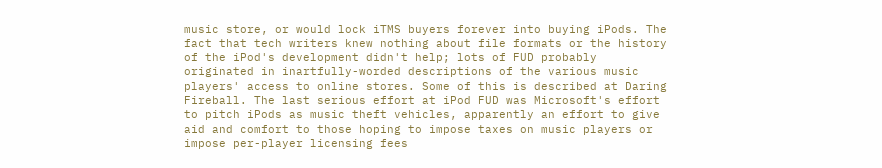music store, or would lock iTMS buyers forever into buying iPods. The fact that tech writers knew nothing about file formats or the history of the iPod's development didn't help; lots of FUD probably originated in inartfully-worded descriptions of the various music players' access to online stores. Some of this is described at Daring Fireball. The last serious effort at iPod FUD was Microsoft's effort to pitch iPods as music theft vehicles, apparently an effort to give aid and comfort to those hoping to impose taxes on music players or impose per-player licensing fees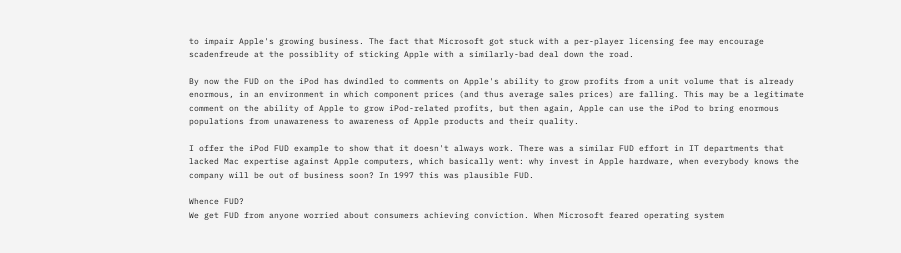to impair Apple's growing business. The fact that Microsoft got stuck with a per-player licensing fee may encourage scadenfreude at the possiblity of sticking Apple with a similarly-bad deal down the road.

By now the FUD on the iPod has dwindled to comments on Apple's ability to grow profits from a unit volume that is already enormous, in an environment in which component prices (and thus average sales prices) are falling. This may be a legitimate comment on the ability of Apple to grow iPod-related profits, but then again, Apple can use the iPod to bring enormous populations from unawareness to awareness of Apple products and their quality.

I offer the iPod FUD example to show that it doesn't always work. There was a similar FUD effort in IT departments that lacked Mac expertise against Apple computers, which basically went: why invest in Apple hardware, when everybody knows the company will be out of business soon? In 1997 this was plausible FUD.

Whence FUD?
We get FUD from anyone worried about consumers achieving conviction. When Microsoft feared operating system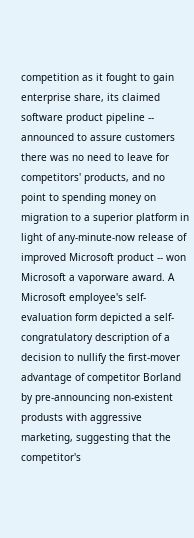competition as it fought to gain enterprise share, its claimed software product pipeline -- announced to assure customers there was no need to leave for competitors' products, and no point to spending money on migration to a superior platform in light of any-minute-now release of improved Microsoft product -- won Microsoft a vaporware award. A Microsoft employee's self-evaluation form depicted a self-congratulatory description of a decision to nullify the first-mover advantage of competitor Borland by pre-announcing non-existent produsts with aggressive marketing, suggesting that the competitor's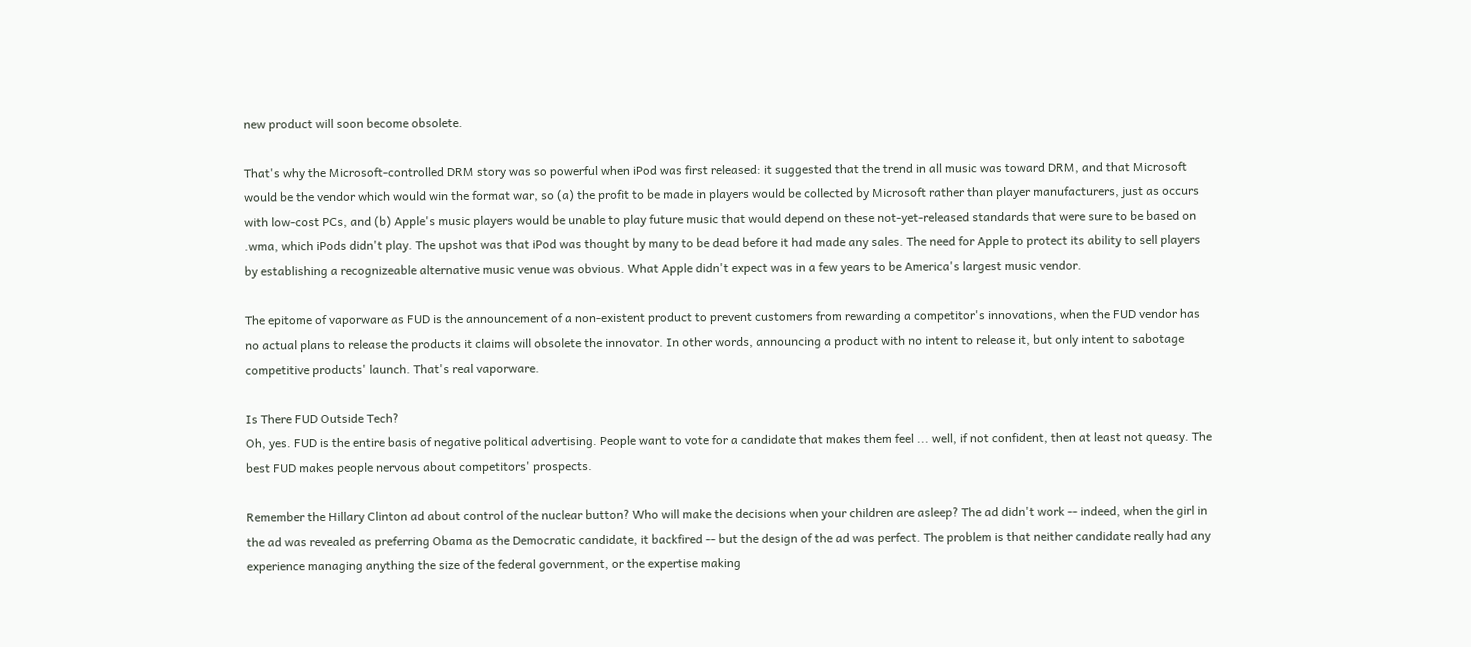new product will soon become obsolete.

That's why the Microsoft-controlled DRM story was so powerful when iPod was first released: it suggested that the trend in all music was toward DRM, and that Microsoft would be the vendor which would win the format war, so (a) the profit to be made in players would be collected by Microsoft rather than player manufacturers, just as occurs with low-cost PCs, and (b) Apple's music players would be unable to play future music that would depend on these not-yet-released standards that were sure to be based on .wma, which iPods didn't play. The upshot was that iPod was thought by many to be dead before it had made any sales. The need for Apple to protect its ability to sell players by establishing a recognizeable alternative music venue was obvious. What Apple didn't expect was in a few years to be America's largest music vendor.

The epitome of vaporware as FUD is the announcement of a non-existent product to prevent customers from rewarding a competitor's innovations, when the FUD vendor has no actual plans to release the products it claims will obsolete the innovator. In other words, announcing a product with no intent to release it, but only intent to sabotage competitive products' launch. That's real vaporware.

Is There FUD Outside Tech?
Oh, yes. FUD is the entire basis of negative political advertising. People want to vote for a candidate that makes them feel ... well, if not confident, then at least not queasy. The best FUD makes people nervous about competitors' prospects.

Remember the Hillary Clinton ad about control of the nuclear button? Who will make the decisions when your children are asleep? The ad didn't work -- indeed, when the girl in the ad was revealed as preferring Obama as the Democratic candidate, it backfired -- but the design of the ad was perfect. The problem is that neither candidate really had any experience managing anything the size of the federal government, or the expertise making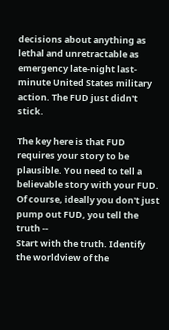decisions about anything as lethal and unretractable as emergency late-night last-minute United States military action. The FUD just didn't stick.

The key here is that FUD requires your story to be plausible. You need to tell a believable story with your FUD. Of course, ideally you don't just pump out FUD, you tell the truth --
Start with the truth. Identify the worldview of the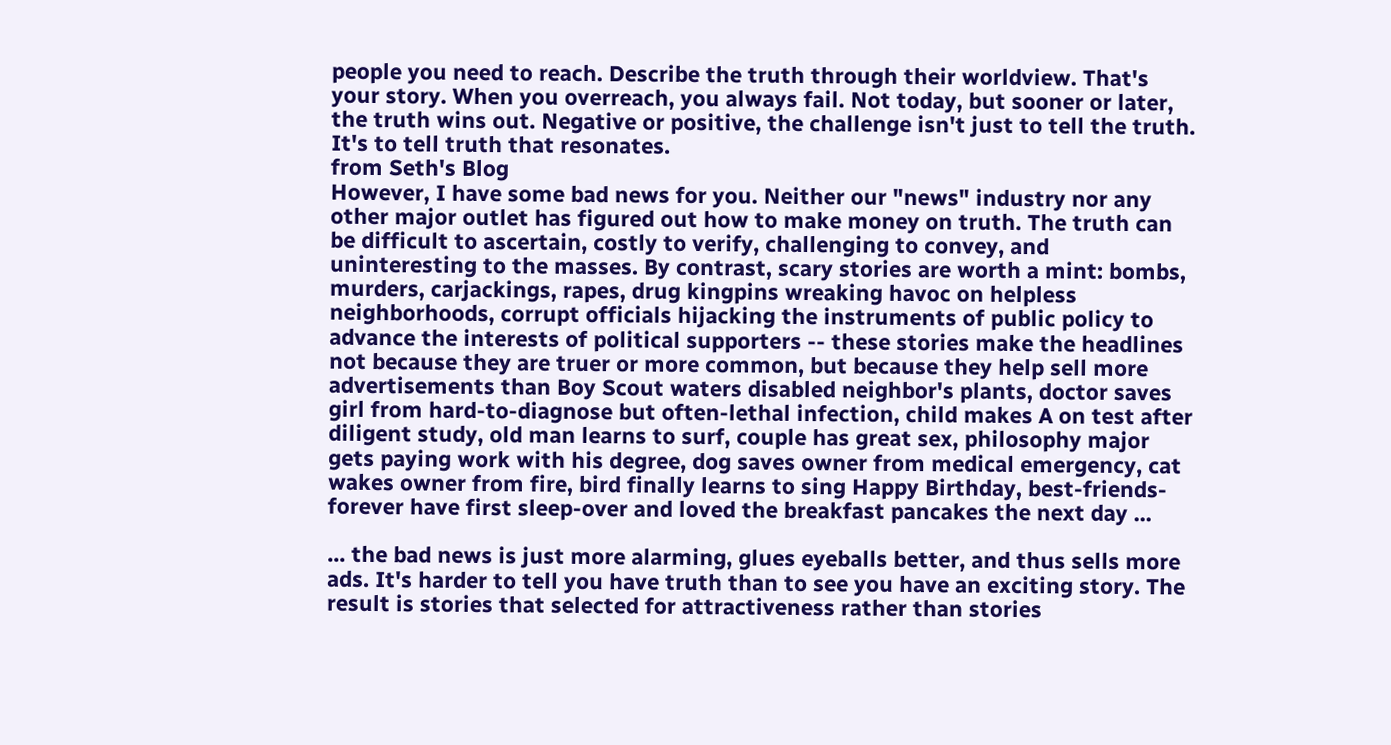people you need to reach. Describe the truth through their worldview. That's your story. When you overreach, you always fail. Not today, but sooner or later, the truth wins out. Negative or positive, the challenge isn't just to tell the truth. It's to tell truth that resonates.
from Seth's Blog
However, I have some bad news for you. Neither our "news" industry nor any other major outlet has figured out how to make money on truth. The truth can be difficult to ascertain, costly to verify, challenging to convey, and uninteresting to the masses. By contrast, scary stories are worth a mint: bombs, murders, carjackings, rapes, drug kingpins wreaking havoc on helpless neighborhoods, corrupt officials hijacking the instruments of public policy to advance the interests of political supporters -- these stories make the headlines not because they are truer or more common, but because they help sell more advertisements than Boy Scout waters disabled neighbor's plants, doctor saves girl from hard-to-diagnose but often-lethal infection, child makes A on test after diligent study, old man learns to surf, couple has great sex, philosophy major gets paying work with his degree, dog saves owner from medical emergency, cat wakes owner from fire, bird finally learns to sing Happy Birthday, best-friends-forever have first sleep-over and loved the breakfast pancakes the next day ...

... the bad news is just more alarming, glues eyeballs better, and thus sells more ads. It's harder to tell you have truth than to see you have an exciting story. The result is stories that selected for attractiveness rather than stories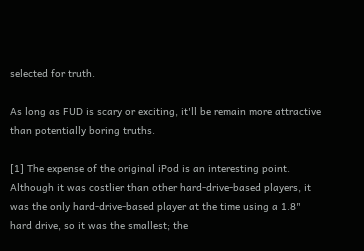selected for truth.

As long as FUD is scary or exciting, it'll be remain more attractive than potentially boring truths.

[1] The expense of the original iPod is an interesting point. Although it was costlier than other hard-drive-based players, it was the only hard-drive-based player at the time using a 1.8" hard drive, so it was the smallest; the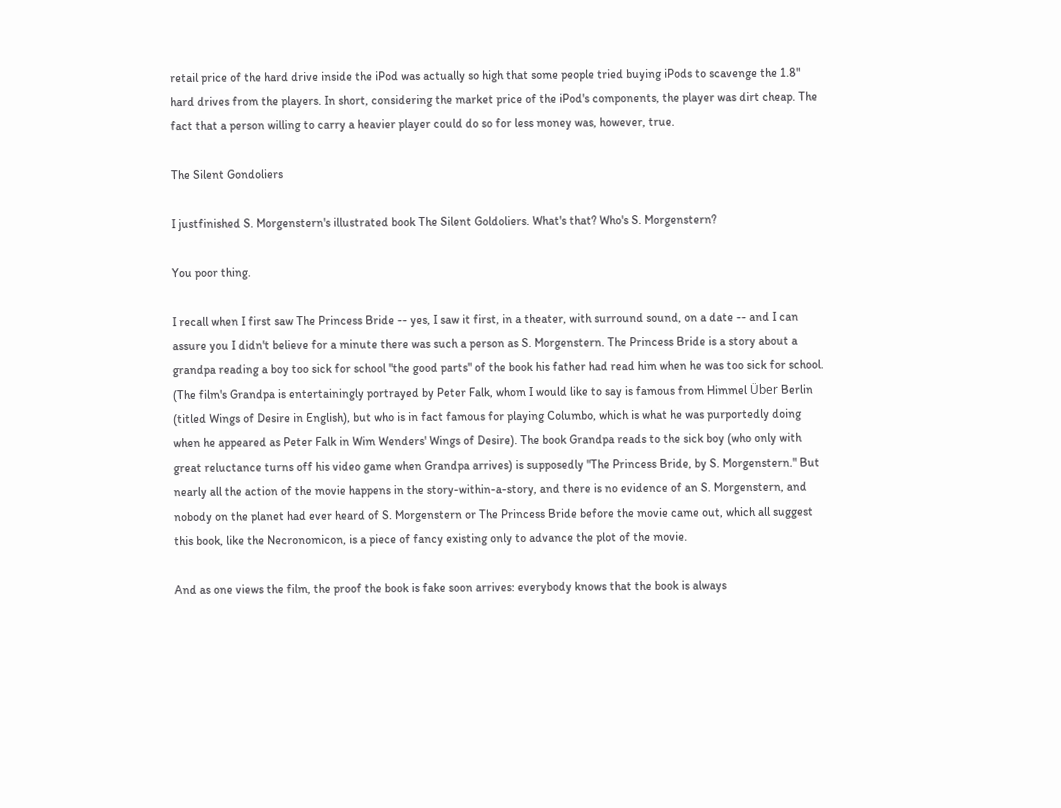retail price of the hard drive inside the iPod was actually so high that some people tried buying iPods to scavenge the 1.8" hard drives from the players. In short, considering the market price of the iPod's components, the player was dirt cheap. The fact that a person willing to carry a heavier player could do so for less money was, however, true.

The Silent Gondoliers

I justfinished S. Morgenstern's illustrated book The Silent Goldoliers. What's that? Who's S. Morgenstern?

You poor thing.

I recall when I first saw The Princess Bride -- yes, I saw it first, in a theater, with surround sound, on a date -- and I can assure you I didn't believe for a minute there was such a person as S. Morgenstern. The Princess Bride is a story about a grandpa reading a boy too sick for school "the good parts" of the book his father had read him when he was too sick for school. (The film's Grandpa is entertainingly portrayed by Peter Falk, whom I would like to say is famous from Himmel Über Berlin (titled Wings of Desire in English), but who is in fact famous for playing Columbo, which is what he was purportedly doing when he appeared as Peter Falk in Wim Wenders' Wings of Desire). The book Grandpa reads to the sick boy (who only with great reluctance turns off his video game when Grandpa arrives) is supposedly "The Princess Bride, by S. Morgenstern." But nearly all the action of the movie happens in the story-within-a-story, and there is no evidence of an S. Morgenstern, and nobody on the planet had ever heard of S. Morgenstern or The Princess Bride before the movie came out, which all suggest this book, like the Necronomicon, is a piece of fancy existing only to advance the plot of the movie.

And as one views the film, the proof the book is fake soon arrives: everybody knows that the book is always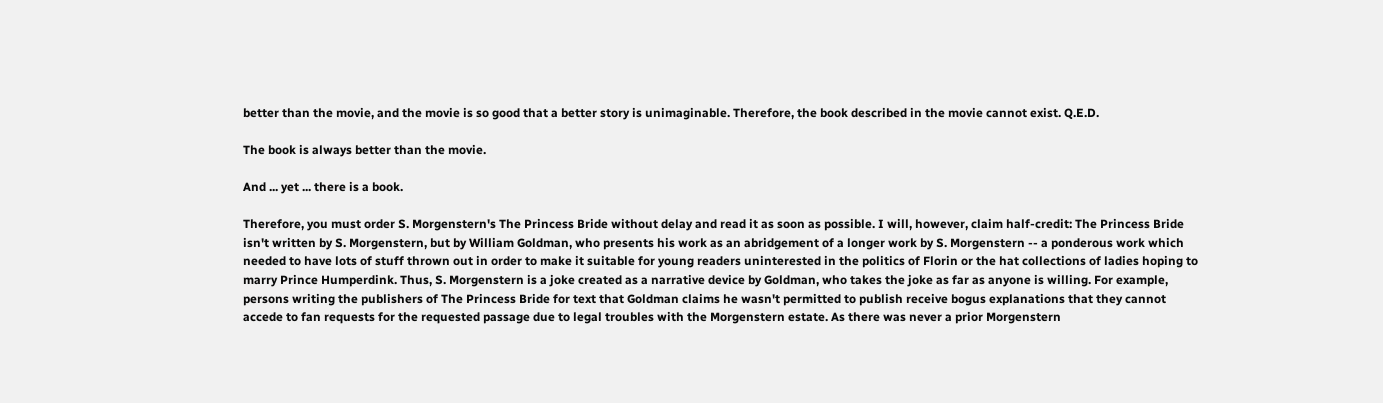better than the movie, and the movie is so good that a better story is unimaginable. Therefore, the book described in the movie cannot exist. Q.E.D.

The book is always better than the movie.

And ... yet ... there is a book.

Therefore, you must order S. Morgenstern's The Princess Bride without delay and read it as soon as possible. I will, however, claim half-credit: The Princess Bride isn't written by S. Morgenstern, but by William Goldman, who presents his work as an abridgement of a longer work by S. Morgenstern -- a ponderous work which needed to have lots of stuff thrown out in order to make it suitable for young readers uninterested in the politics of Florin or the hat collections of ladies hoping to marry Prince Humperdink. Thus, S. Morgenstern is a joke created as a narrative device by Goldman, who takes the joke as far as anyone is willing. For example, persons writing the publishers of The Princess Bride for text that Goldman claims he wasn't permitted to publish receive bogus explanations that they cannot accede to fan requests for the requested passage due to legal troubles with the Morgenstern estate. As there was never a prior Morgenstern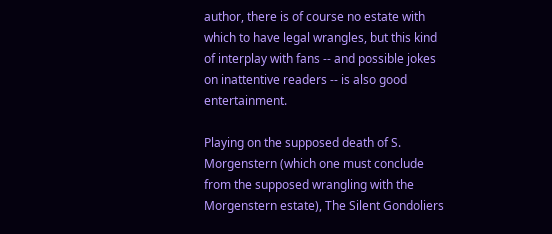author, there is of course no estate with which to have legal wrangles, but this kind of interplay with fans -- and possible jokes on inattentive readers -- is also good entertainment.

Playing on the supposed death of S. Morgenstern (which one must conclude from the supposed wrangling with the Morgenstern estate), The Silent Gondoliers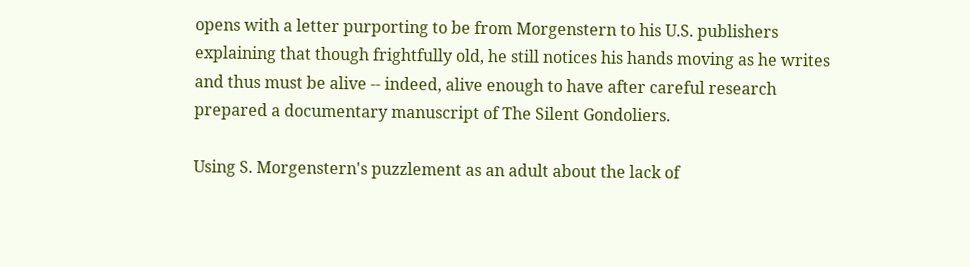opens with a letter purporting to be from Morgenstern to his U.S. publishers explaining that though frightfully old, he still notices his hands moving as he writes and thus must be alive -- indeed, alive enough to have after careful research prepared a documentary manuscript of The Silent Gondoliers.

Using S. Morgenstern's puzzlement as an adult about the lack of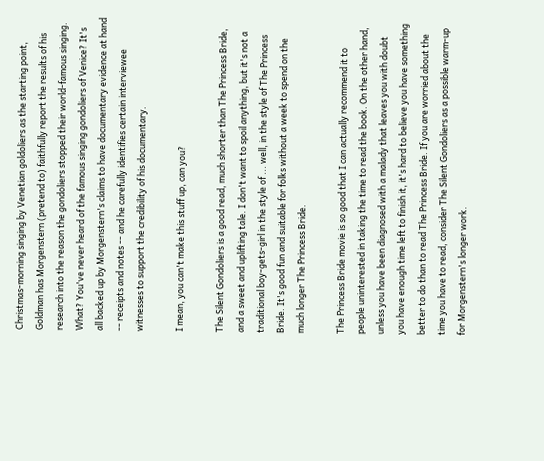Christmas-morning singing by Venetian goldoliers as the starting point, Goldman has Morgenstern (pretend to) faithfully report the results of his research into the reason the gondoliers stopped their world-famous singing. What? You've never heard of the famous singing gondoliers of Venice? It's all backed up by Morgenstern's claims to have documentary evidence at hand -- receipts and notes -- and he carefully identifies certain interviewee witnesses to support the credibility of his documentary.

I mean, you can't make this stuff up, can you?

The Silent Gondoliers is a good read, much shorter than The Princess Bride, and a sweet and uplifting tale. I don't want to spoil anything, but it's not a traditional boy-gets-girl in the style of ... well, in the style of The Princess Bride. It's good fun and suitable for folks without a week to spend on the much longer The Princess Bride.

The Princess Bride movie is so good that I can actually recommend it to people uninterested in taking the time to read the book. On the other hand, unless you have been diagnosed with a malady that leaves you with doubt you have enough time left to finish it, it's hard to believe you have something better to do than to read The Princess Bride. If you are worried about the time you have to read, consider The Silent Gondoliers as a possible warm-up for Morgenstern's longer work.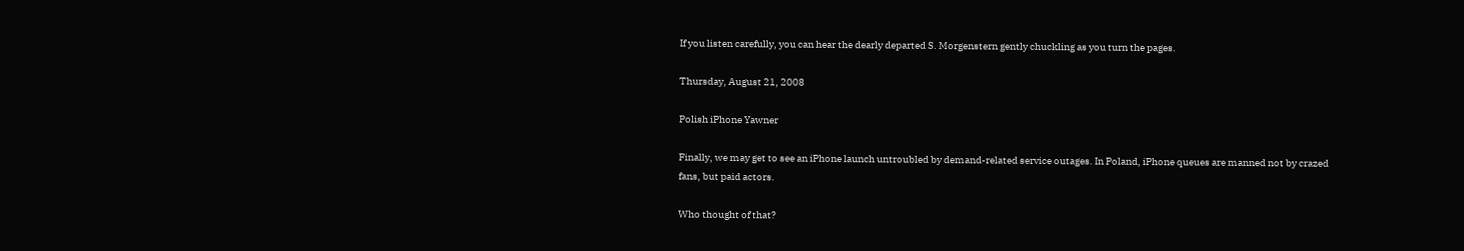If you listen carefully, you can hear the dearly departed S. Morgenstern gently chuckling as you turn the pages.

Thursday, August 21, 2008

Polish iPhone Yawner

Finally, we may get to see an iPhone launch untroubled by demand-related service outages. In Poland, iPhone queues are manned not by crazed fans, but paid actors.

Who thought of that?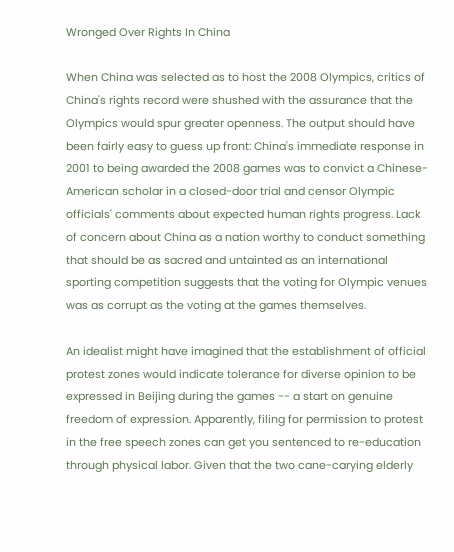Wronged Over Rights In China

When China was selected as to host the 2008 Olympics, critics of China's rights record were shushed with the assurance that the Olympics would spur greater openness. The output should have been fairly easy to guess up front: China's immediate response in 2001 to being awarded the 2008 games was to convict a Chinese-American scholar in a closed-door trial and censor Olympic officials' comments about expected human rights progress. Lack of concern about China as a nation worthy to conduct something that should be as sacred and untainted as an international sporting competition suggests that the voting for Olympic venues was as corrupt as the voting at the games themselves.

An idealist might have imagined that the establishment of official protest zones would indicate tolerance for diverse opinion to be expressed in Beijing during the games -- a start on genuine freedom of expression. Apparently, filing for permission to protest in the free speech zones can get you sentenced to re-education through physical labor. Given that the two cane-carying elderly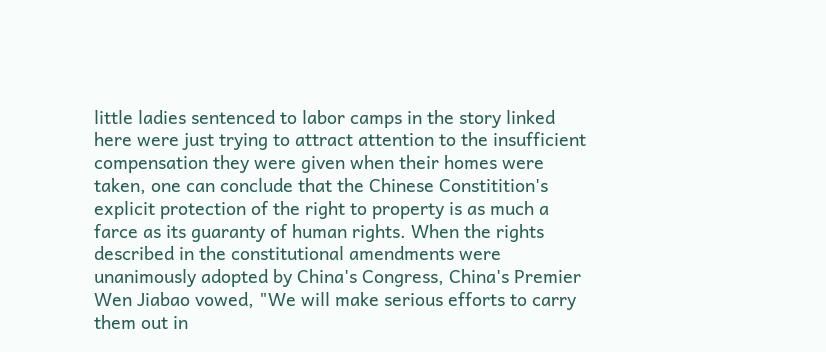little ladies sentenced to labor camps in the story linked here were just trying to attract attention to the insufficient compensation they were given when their homes were taken, one can conclude that the Chinese Constitition's explicit protection of the right to property is as much a farce as its guaranty of human rights. When the rights described in the constitutional amendments were unanimously adopted by China's Congress, China's Premier Wen Jiabao vowed, "We will make serious efforts to carry them out in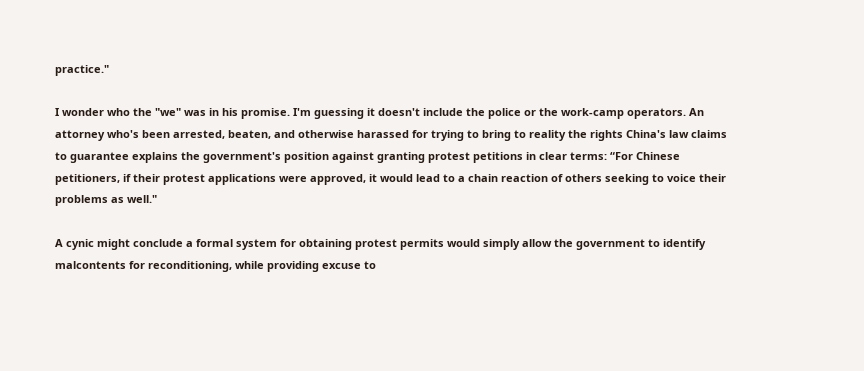practice."

I wonder who the "we" was in his promise. I'm guessing it doesn't include the police or the work-camp operators. An attorney who's been arrested, beaten, and otherwise harassed for trying to bring to reality the rights China's law claims to guarantee explains the government's position against granting protest petitions in clear terms: “For Chinese petitioners, if their protest applications were approved, it would lead to a chain reaction of others seeking to voice their problems as well."

A cynic might conclude a formal system for obtaining protest permits would simply allow the government to identify malcontents for reconditioning, while providing excuse to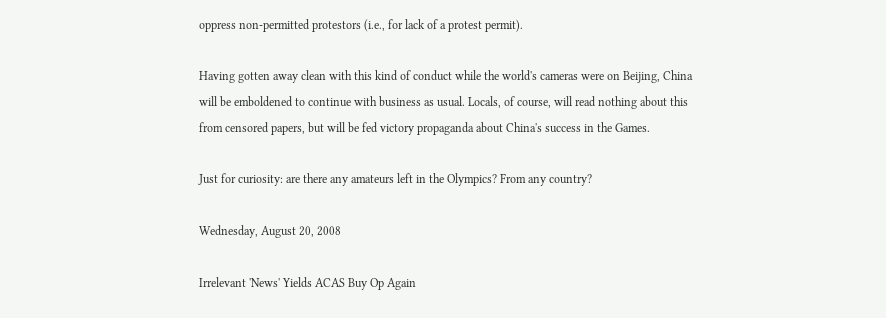oppress non-permitted protestors (i.e., for lack of a protest permit).

Having gotten away clean with this kind of conduct while the world's cameras were on Beijing, China will be emboldened to continue with business as usual. Locals, of course, will read nothing about this from censored papers, but will be fed victory propaganda about China's success in the Games.

Just for curiosity: are there any amateurs left in the Olympics? From any country?

Wednesday, August 20, 2008

Irrelevant 'News' Yields ACAS Buy Op Again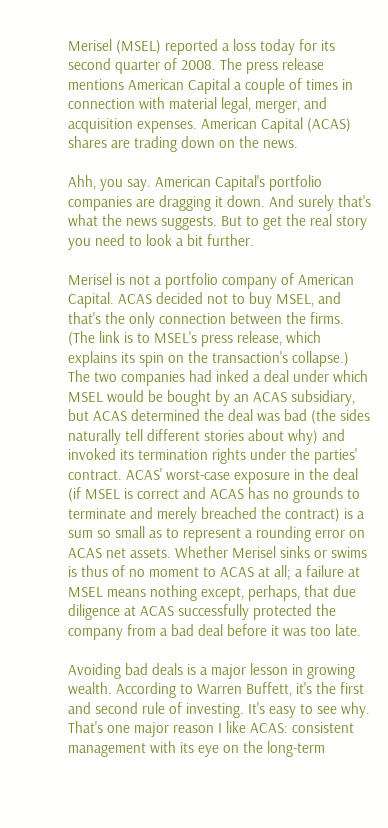Merisel (MSEL) reported a loss today for its second quarter of 2008. The press release mentions American Capital a couple of times in connection with material legal, merger, and acquisition expenses. American Capital (ACAS) shares are trading down on the news.

Ahh, you say. American Capital's portfolio companies are dragging it down. And surely that's what the news suggests. But to get the real story you need to look a bit further.

Merisel is not a portfolio company of American Capital. ACAS decided not to buy MSEL, and that's the only connection between the firms. (The link is to MSEL's press release, which explains its spin on the transaction's collapse.) The two companies had inked a deal under which MSEL would be bought by an ACAS subsidiary, but ACAS determined the deal was bad (the sides naturally tell different stories about why) and invoked its termination rights under the parties' contract. ACAS' worst-case exposure in the deal (if MSEL is correct and ACAS has no grounds to terminate and merely breached the contract) is a sum so small as to represent a rounding error on ACAS net assets. Whether Merisel sinks or swims is thus of no moment to ACAS at all; a failure at MSEL means nothing except, perhaps, that due diligence at ACAS successfully protected the company from a bad deal before it was too late.

Avoiding bad deals is a major lesson in growing wealth. According to Warren Buffett, it's the first and second rule of investing. It's easy to see why. That's one major reason I like ACAS: consistent management with its eye on the long-term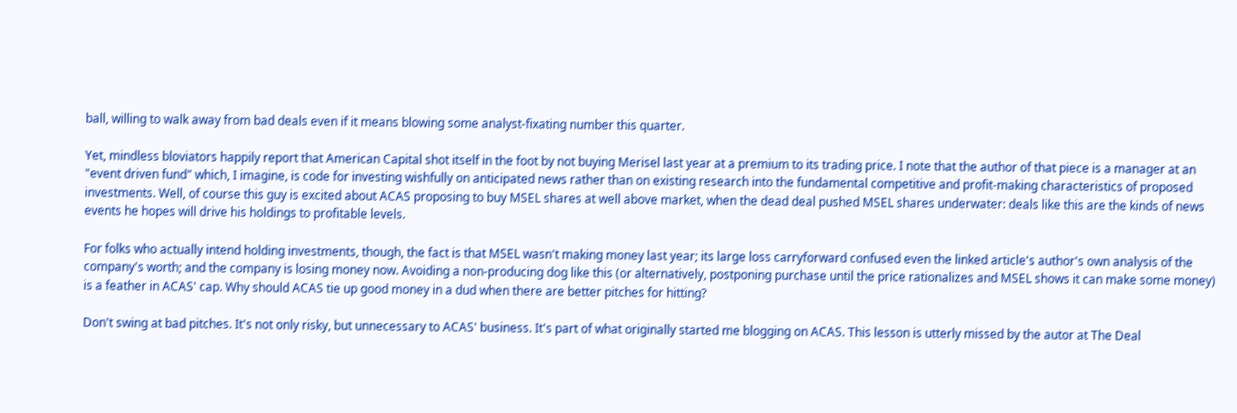ball, willing to walk away from bad deals even if it means blowing some analyst-fixating number this quarter.

Yet, mindless bloviators happily report that American Capital shot itself in the foot by not buying Merisel last year at a premium to its trading price. I note that the author of that piece is a manager at an "event driven fund" which, I imagine, is code for investing wishfully on anticipated news rather than on existing research into the fundamental competitive and profit-making characteristics of proposed investments. Well, of course this guy is excited about ACAS proposing to buy MSEL shares at well above market, when the dead deal pushed MSEL shares underwater: deals like this are the kinds of news events he hopes will drive his holdings to profitable levels.

For folks who actually intend holding investments, though, the fact is that MSEL wasn't making money last year; its large loss carryforward confused even the linked article's author's own analysis of the company's worth; and the company is losing money now. Avoiding a non-producing dog like this (or alternatively, postponing purchase until the price rationalizes and MSEL shows it can make some money) is a feather in ACAS' cap. Why should ACAS tie up good money in a dud when there are better pitches for hitting?

Don't swing at bad pitches. It's not only risky, but unnecessary to ACAS' business. It's part of what originally started me blogging on ACAS. This lesson is utterly missed by the autor at The Deal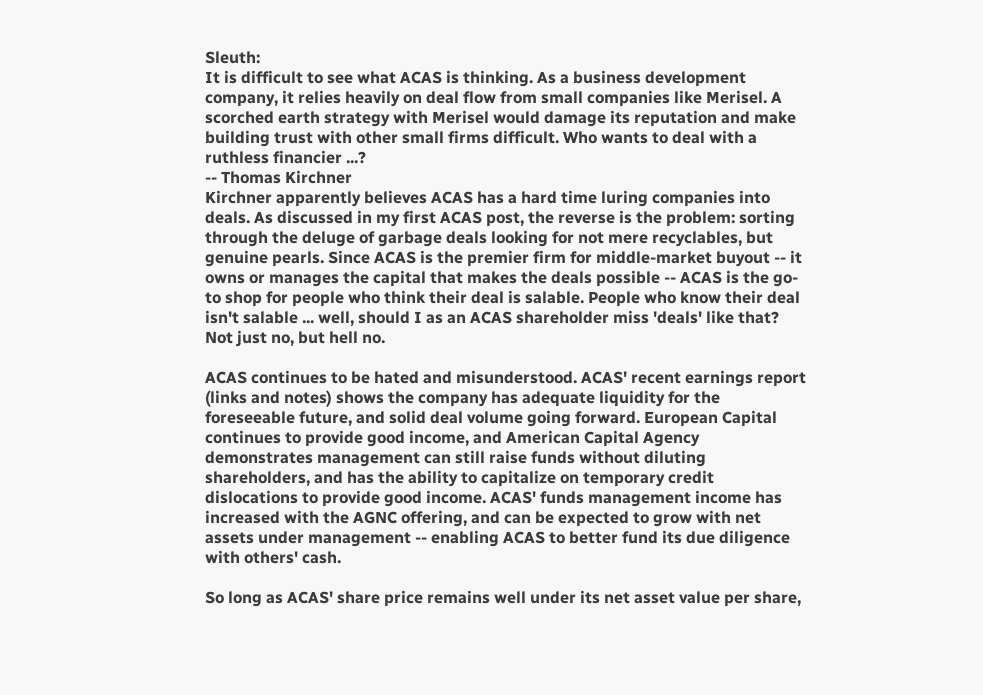Sleuth:
It is difficult to see what ACAS is thinking. As a business development company, it relies heavily on deal flow from small companies like Merisel. A scorched earth strategy with Merisel would damage its reputation and make building trust with other small firms difficult. Who wants to deal with a ruthless financier ...?
-- Thomas Kirchner
Kirchner apparently believes ACAS has a hard time luring companies into deals. As discussed in my first ACAS post, the reverse is the problem: sorting through the deluge of garbage deals looking for not mere recyclables, but genuine pearls. Since ACAS is the premier firm for middle-market buyout -- it owns or manages the capital that makes the deals possible -- ACAS is the go-to shop for people who think their deal is salable. People who know their deal isn't salable ... well, should I as an ACAS shareholder miss 'deals' like that? Not just no, but hell no.

ACAS continues to be hated and misunderstood. ACAS' recent earnings report (links and notes) shows the company has adequate liquidity for the foreseeable future, and solid deal volume going forward. European Capital continues to provide good income, and American Capital Agency demonstrates management can still raise funds without diluting shareholders, and has the ability to capitalize on temporary credit dislocations to provide good income. ACAS' funds management income has increased with the AGNC offering, and can be expected to grow with net assets under management -- enabling ACAS to better fund its due diligence with others' cash.

So long as ACAS' share price remains well under its net asset value per share,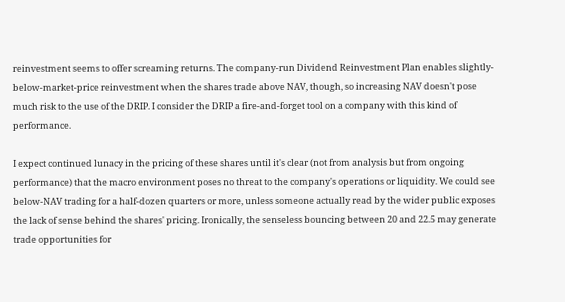reinvestment seems to offer screaming returns. The company-run Dividend Reinvestment Plan enables slightly-below-market-price reinvestment when the shares trade above NAV, though, so increasing NAV doesn't pose much risk to the use of the DRIP. I consider the DRIP a fire-and-forget tool on a company with this kind of performance.

I expect continued lunacy in the pricing of these shares until it's clear (not from analysis but from ongoing performance) that the macro environment poses no threat to the company's operations or liquidity. We could see below-NAV trading for a half-dozen quarters or more, unless someone actually read by the wider public exposes the lack of sense behind the shares' pricing. Ironically, the senseless bouncing between 20 and 22.5 may generate trade opportunities for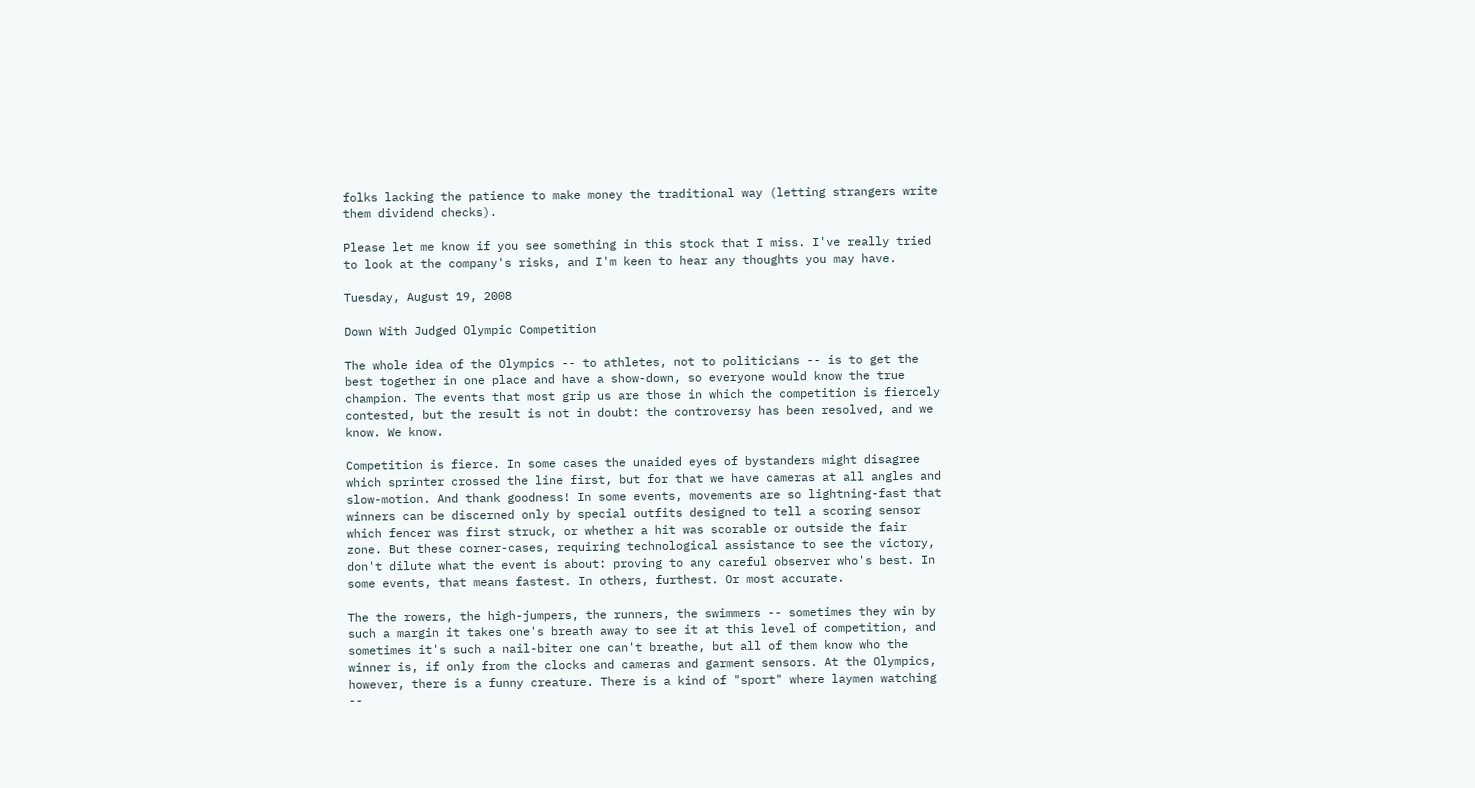folks lacking the patience to make money the traditional way (letting strangers write them dividend checks).

Please let me know if you see something in this stock that I miss. I've really tried to look at the company's risks, and I'm keen to hear any thoughts you may have.

Tuesday, August 19, 2008

Down With Judged Olympic Competition

The whole idea of the Olympics -- to athletes, not to politicians -- is to get the best together in one place and have a show-down, so everyone would know the true champion. The events that most grip us are those in which the competition is fiercely contested, but the result is not in doubt: the controversy has been resolved, and we know. We know.

Competition is fierce. In some cases the unaided eyes of bystanders might disagree which sprinter crossed the line first, but for that we have cameras at all angles and slow-motion. And thank goodness! In some events, movements are so lightning-fast that winners can be discerned only by special outfits designed to tell a scoring sensor which fencer was first struck, or whether a hit was scorable or outside the fair zone. But these corner-cases, requiring technological assistance to see the victory, don't dilute what the event is about: proving to any careful observer who's best. In some events, that means fastest. In others, furthest. Or most accurate.

The the rowers, the high-jumpers, the runners, the swimmers -- sometimes they win by such a margin it takes one's breath away to see it at this level of competition, and sometimes it's such a nail-biter one can't breathe, but all of them know who the winner is, if only from the clocks and cameras and garment sensors. At the Olympics, however, there is a funny creature. There is a kind of "sport" where laymen watching --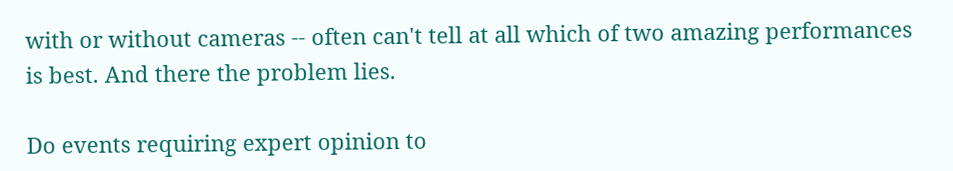with or without cameras -- often can't tell at all which of two amazing performances is best. And there the problem lies.

Do events requiring expert opinion to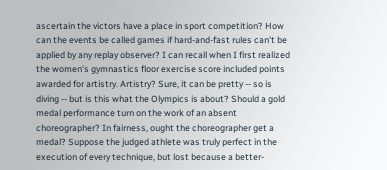ascertain the victors have a place in sport competition? How can the events be called games if hard-and-fast rules can't be applied by any replay observer? I can recall when I first realized the women's gymnastics floor exercise score included points awarded for artistry. Artistry? Sure, it can be pretty -- so is diving -- but is this what the Olympics is about? Should a gold medal performance turn on the work of an absent choreographer? In fairness, ought the choreographer get a medal? Suppose the judged athlete was truly perfect in the execution of every technique, but lost because a better-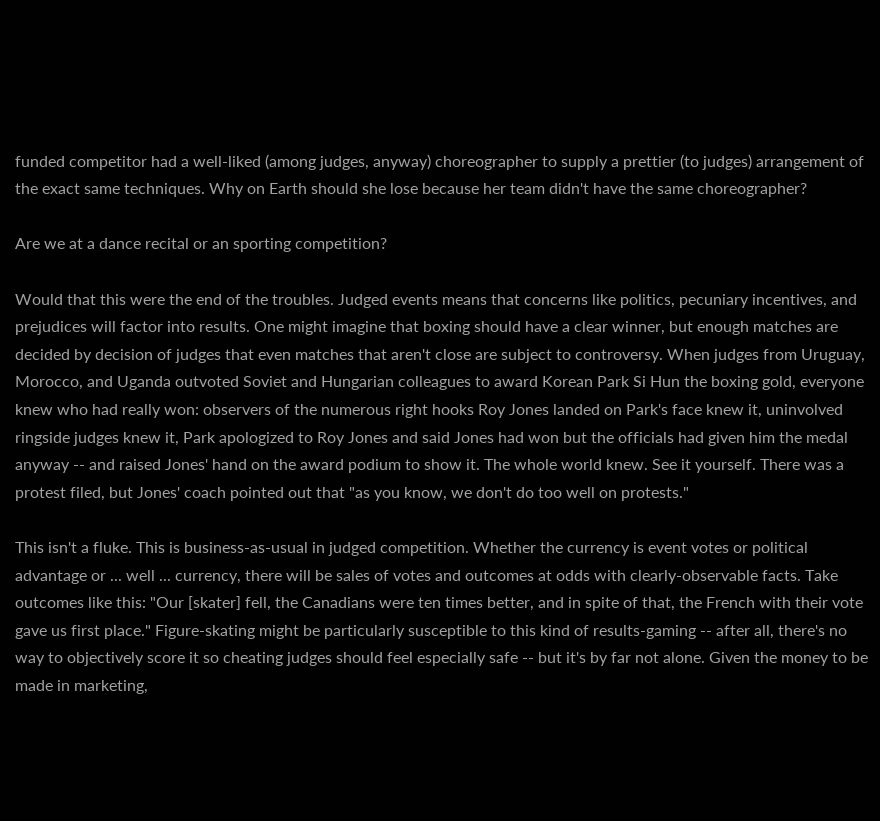funded competitor had a well-liked (among judges, anyway) choreographer to supply a prettier (to judges) arrangement of the exact same techniques. Why on Earth should she lose because her team didn't have the same choreographer?

Are we at a dance recital or an sporting competition?

Would that this were the end of the troubles. Judged events means that concerns like politics, pecuniary incentives, and prejudices will factor into results. One might imagine that boxing should have a clear winner, but enough matches are decided by decision of judges that even matches that aren't close are subject to controversy. When judges from Uruguay, Morocco, and Uganda outvoted Soviet and Hungarian colleagues to award Korean Park Si Hun the boxing gold, everyone knew who had really won: observers of the numerous right hooks Roy Jones landed on Park's face knew it, uninvolved ringside judges knew it, Park apologized to Roy Jones and said Jones had won but the officials had given him the medal anyway -- and raised Jones' hand on the award podium to show it. The whole world knew. See it yourself. There was a protest filed, but Jones' coach pointed out that "as you know, we don't do too well on protests."

This isn't a fluke. This is business-as-usual in judged competition. Whether the currency is event votes or political advantage or ... well ... currency, there will be sales of votes and outcomes at odds with clearly-observable facts. Take outcomes like this: "Our [skater] fell, the Canadians were ten times better, and in spite of that, the French with their vote gave us first place." Figure-skating might be particularly susceptible to this kind of results-gaming -- after all, there's no way to objectively score it so cheating judges should feel especially safe -- but it's by far not alone. Given the money to be made in marketing,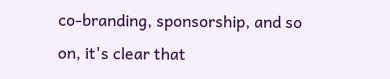co-branding, sponsorship, and so on, it's clear that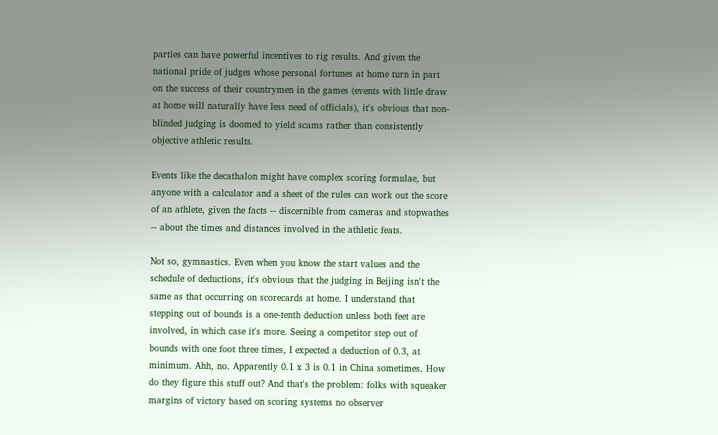parties can have powerful incentives to rig results. And given the national pride of judges whose personal fortunes at home turn in part on the success of their countrymen in the games (events with little draw at home will naturally have less need of officials), it's obvious that non-blinded judging is doomed to yield scams rather than consistently objective athletic results.

Events like the decathalon might have complex scoring formulae, but anyone with a calculator and a sheet of the rules can work out the score of an athlete, given the facts -- discernible from cameras and stopwathes -- about the times and distances involved in the athletic feats.

Not so, gymnastics. Even when you know the start values and the schedule of deductions, it's obvious that the judging in Beijing isn't the same as that occurring on scorecards at home. I understand that stepping out of bounds is a one-tenth deduction unless both feet are involved, in which case it's more. Seeing a competitor step out of bounds with one foot three times, I expected a deduction of 0.3, at minimum. Ahh, no. Apparently 0.1 x 3 is 0.1 in China sometimes. How do they figure this stuff out? And that's the problem: folks with squeaker margins of victory based on scoring systems no observer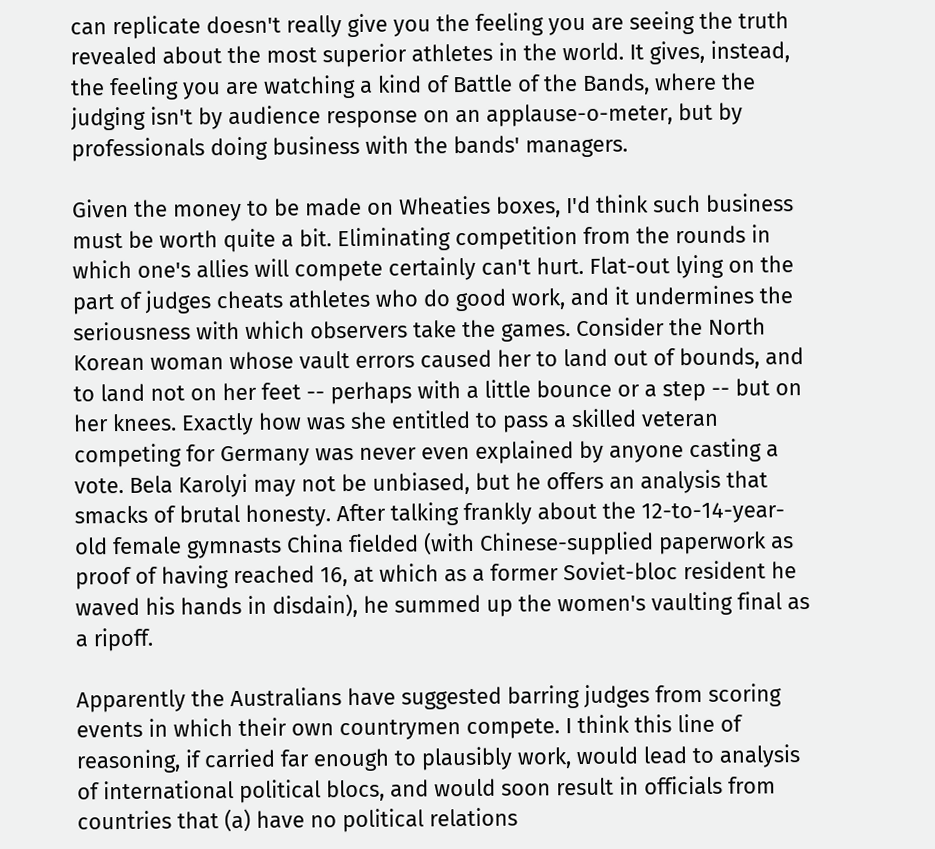can replicate doesn't really give you the feeling you are seeing the truth revealed about the most superior athletes in the world. It gives, instead, the feeling you are watching a kind of Battle of the Bands, where the judging isn't by audience response on an applause-o-meter, but by professionals doing business with the bands' managers.

Given the money to be made on Wheaties boxes, I'd think such business must be worth quite a bit. Eliminating competition from the rounds in which one's allies will compete certainly can't hurt. Flat-out lying on the part of judges cheats athletes who do good work, and it undermines the seriousness with which observers take the games. Consider the North Korean woman whose vault errors caused her to land out of bounds, and to land not on her feet -- perhaps with a little bounce or a step -- but on her knees. Exactly how was she entitled to pass a skilled veteran competing for Germany was never even explained by anyone casting a vote. Bela Karolyi may not be unbiased, but he offers an analysis that smacks of brutal honesty. After talking frankly about the 12-to-14-year-old female gymnasts China fielded (with Chinese-supplied paperwork as proof of having reached 16, at which as a former Soviet-bloc resident he waved his hands in disdain), he summed up the women's vaulting final as a ripoff.

Apparently the Australians have suggested barring judges from scoring events in which their own countrymen compete. I think this line of reasoning, if carried far enough to plausibly work, would lead to analysis of international political blocs, and would soon result in officials from countries that (a) have no political relations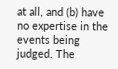at all, and (b) have no expertise in the events being judged. The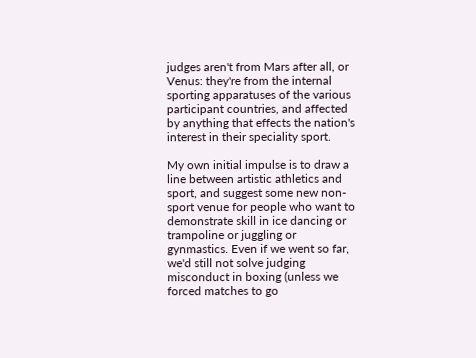judges aren't from Mars after all, or Venus: they're from the internal sporting apparatuses of the various participant countries, and affected by anything that effects the nation's interest in their speciality sport.

My own initial impulse is to draw a line between artistic athletics and sport, and suggest some new non-sport venue for people who want to demonstrate skill in ice dancing or trampoline or juggling or gynmastics. Even if we went so far, we'd still not solve judging misconduct in boxing (unless we forced matches to go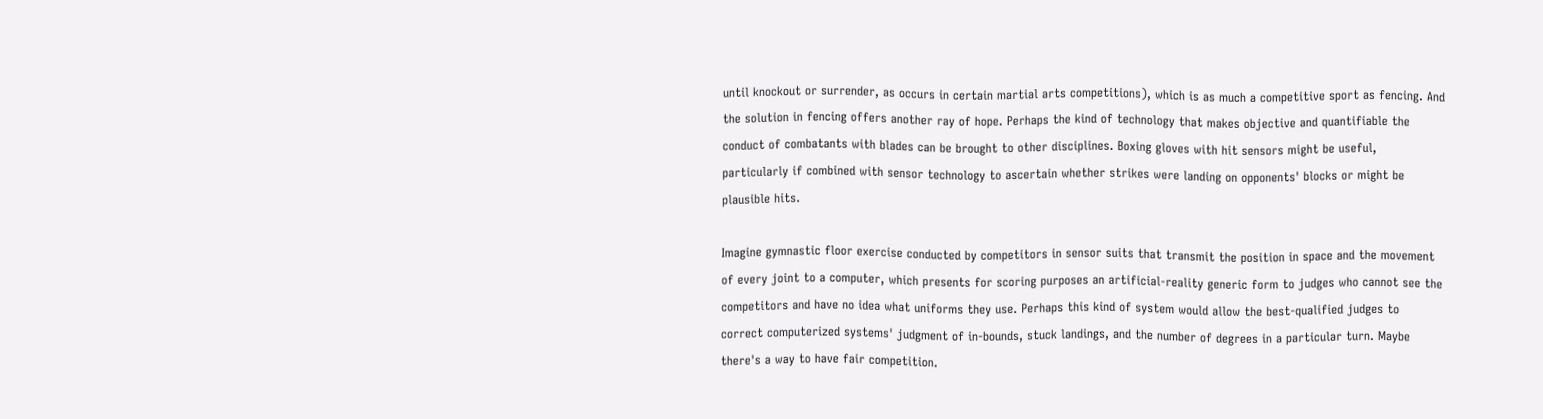until knockout or surrender, as occurs in certain martial arts competitions), which is as much a competitive sport as fencing. And the solution in fencing offers another ray of hope. Perhaps the kind of technology that makes objective and quantifiable the conduct of combatants with blades can be brought to other disciplines. Boxing gloves with hit sensors might be useful, particularly if combined with sensor technology to ascertain whether strikes were landing on opponents' blocks or might be plausible hits.

Imagine gymnastic floor exercise conducted by competitors in sensor suits that transmit the position in space and the movement of every joint to a computer, which presents for scoring purposes an artificial-reality generic form to judges who cannot see the competitors and have no idea what uniforms they use. Perhaps this kind of system would allow the best-qualified judges to correct computerized systems' judgment of in-bounds, stuck landings, and the number of degrees in a particular turn. Maybe there's a way to have fair competition.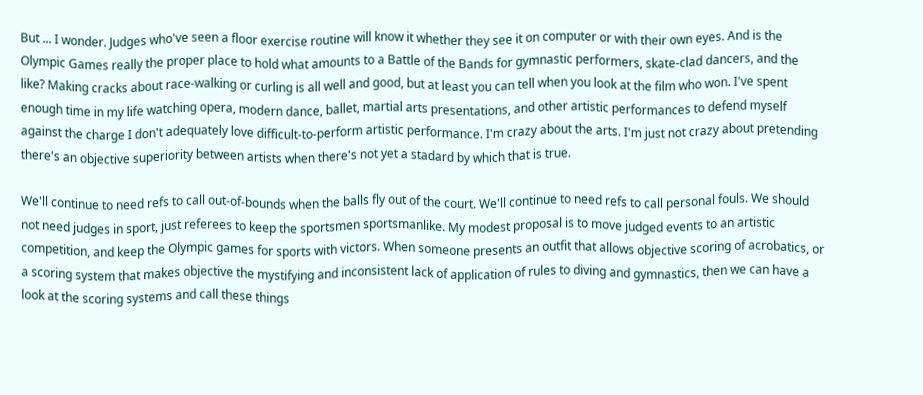But ... I wonder. Judges who've seen a floor exercise routine will know it whether they see it on computer or with their own eyes. And is the Olympic Games really the proper place to hold what amounts to a Battle of the Bands for gymnastic performers, skate-clad dancers, and the like? Making cracks about race-walking or curling is all well and good, but at least you can tell when you look at the film who won. I've spent enough time in my life watching opera, modern dance, ballet, martial arts presentations, and other artistic performances to defend myself against the charge I don't adequately love difficult-to-perform artistic performance. I'm crazy about the arts. I'm just not crazy about pretending there's an objective superiority between artists when there's not yet a stadard by which that is true.

We'll continue to need refs to call out-of-bounds when the balls fly out of the court. We'll continue to need refs to call personal fouls. We should not need judges in sport, just referees to keep the sportsmen sportsmanlike. My modest proposal is to move judged events to an artistic competition, and keep the Olympic games for sports with victors. When someone presents an outfit that allows objective scoring of acrobatics, or a scoring system that makes objective the mystifying and inconsistent lack of application of rules to diving and gymnastics, then we can have a look at the scoring systems and call these things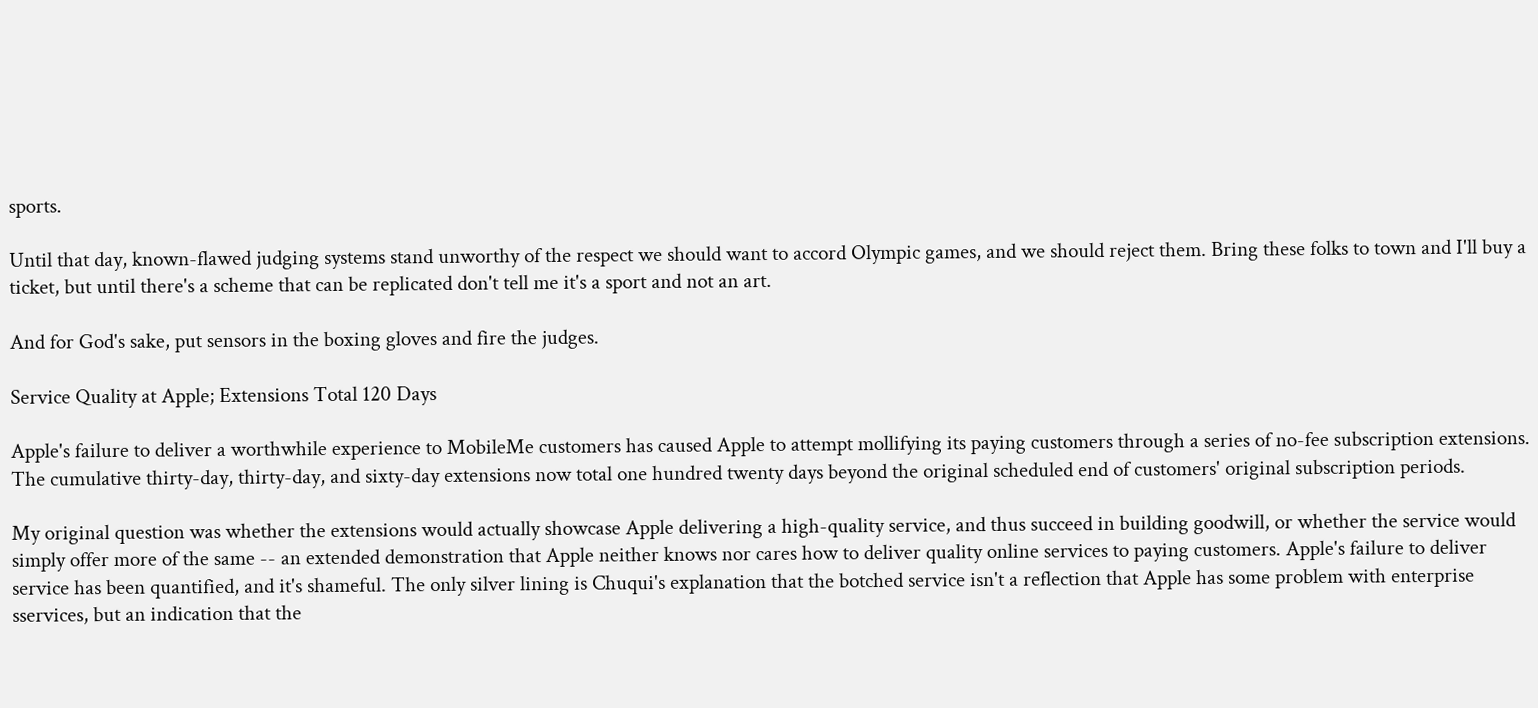sports.

Until that day, known-flawed judging systems stand unworthy of the respect we should want to accord Olympic games, and we should reject them. Bring these folks to town and I'll buy a ticket, but until there's a scheme that can be replicated don't tell me it's a sport and not an art.

And for God's sake, put sensors in the boxing gloves and fire the judges.

Service Quality at Apple; Extensions Total 120 Days

Apple's failure to deliver a worthwhile experience to MobileMe customers has caused Apple to attempt mollifying its paying customers through a series of no-fee subscription extensions. The cumulative thirty-day, thirty-day, and sixty-day extensions now total one hundred twenty days beyond the original scheduled end of customers' original subscription periods.

My original question was whether the extensions would actually showcase Apple delivering a high-quality service, and thus succeed in building goodwill, or whether the service would simply offer more of the same -- an extended demonstration that Apple neither knows nor cares how to deliver quality online services to paying customers. Apple's failure to deliver service has been quantified, and it's shameful. The only silver lining is Chuqui's explanation that the botched service isn't a reflection that Apple has some problem with enterprise sservices, but an indication that the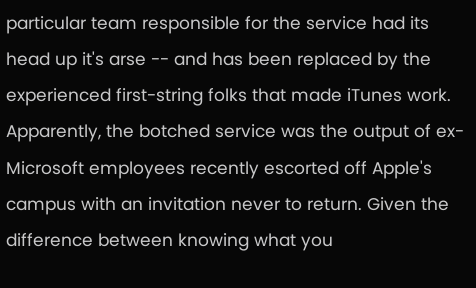particular team responsible for the service had its head up it's arse -- and has been replaced by the experienced first-string folks that made iTunes work. Apparently, the botched service was the output of ex-Microsoft employees recently escorted off Apple's campus with an invitation never to return. Given the difference between knowing what you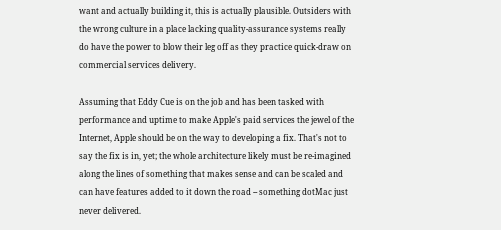want and actually building it, this is actually plausible. Outsiders with the wrong culture in a place lacking quality-assurance systems really do have the power to blow their leg off as they practice quick-draw on commercial services delivery.

Assuming that Eddy Cue is on the job and has been tasked with performance and uptime to make Apple's paid services the jewel of the Internet, Apple should be on the way to developing a fix. That's not to say the fix is in, yet; the whole architecture likely must be re-imagined along the lines of something that makes sense and can be scaled and can have features added to it down the road -- something dotMac just never delivered.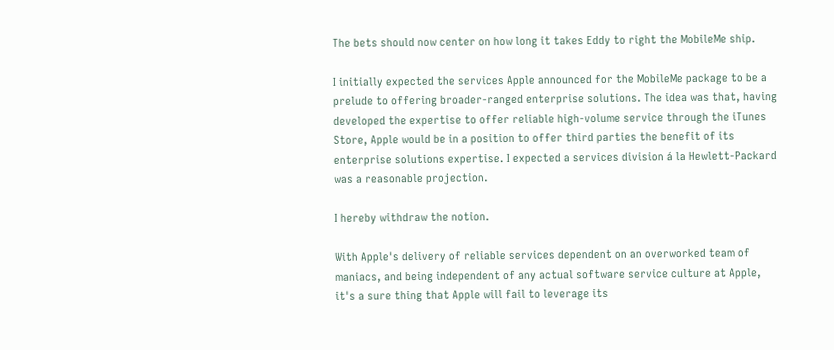The bets should now center on how long it takes Eddy to right the MobileMe ship.

I initially expected the services Apple announced for the MobileMe package to be a prelude to offering broader-ranged enterprise solutions. The idea was that, having developed the expertise to offer reliable high-volume service through the iTunes Store, Apple would be in a position to offer third parties the benefit of its enterprise solutions expertise. I expected a services division á la Hewlett-Packard was a reasonable projection.

I hereby withdraw the notion.

With Apple's delivery of reliable services dependent on an overworked team of maniacs, and being independent of any actual software service culture at Apple, it's a sure thing that Apple will fail to leverage its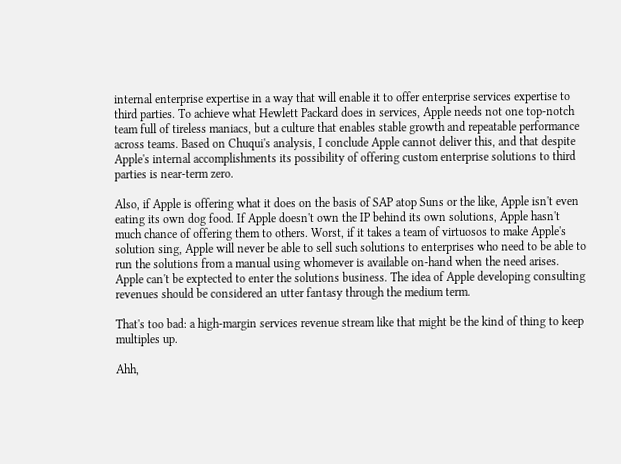internal enterprise expertise in a way that will enable it to offer enterprise services expertise to third parties. To achieve what Hewlett Packard does in services, Apple needs not one top-notch team full of tireless maniacs, but a culture that enables stable growth and repeatable performance across teams. Based on Chuqui's analysis, I conclude Apple cannot deliver this, and that despite Apple's internal accomplishments its possibility of offering custom enterprise solutions to third parties is near-term zero.

Also, if Apple is offering what it does on the basis of SAP atop Suns or the like, Apple isn't even eating its own dog food. If Apple doesn't own the IP behind its own solutions, Apple hasn't much chance of offering them to others. Worst, if it takes a team of virtuosos to make Apple's solution sing, Apple will never be able to sell such solutions to enterprises who need to be able to run the solutions from a manual using whomever is available on-hand when the need arises. Apple can't be exptected to enter the solutions business. The idea of Apple developing consulting revenues should be considered an utter fantasy through the medium term.

That's too bad: a high-margin services revenue stream like that might be the kind of thing to keep multiples up.

Ahh,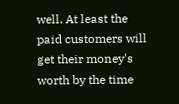well. At least the paid customers will get their money's worth by the time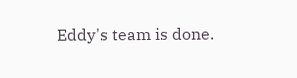Eddy's team is done.